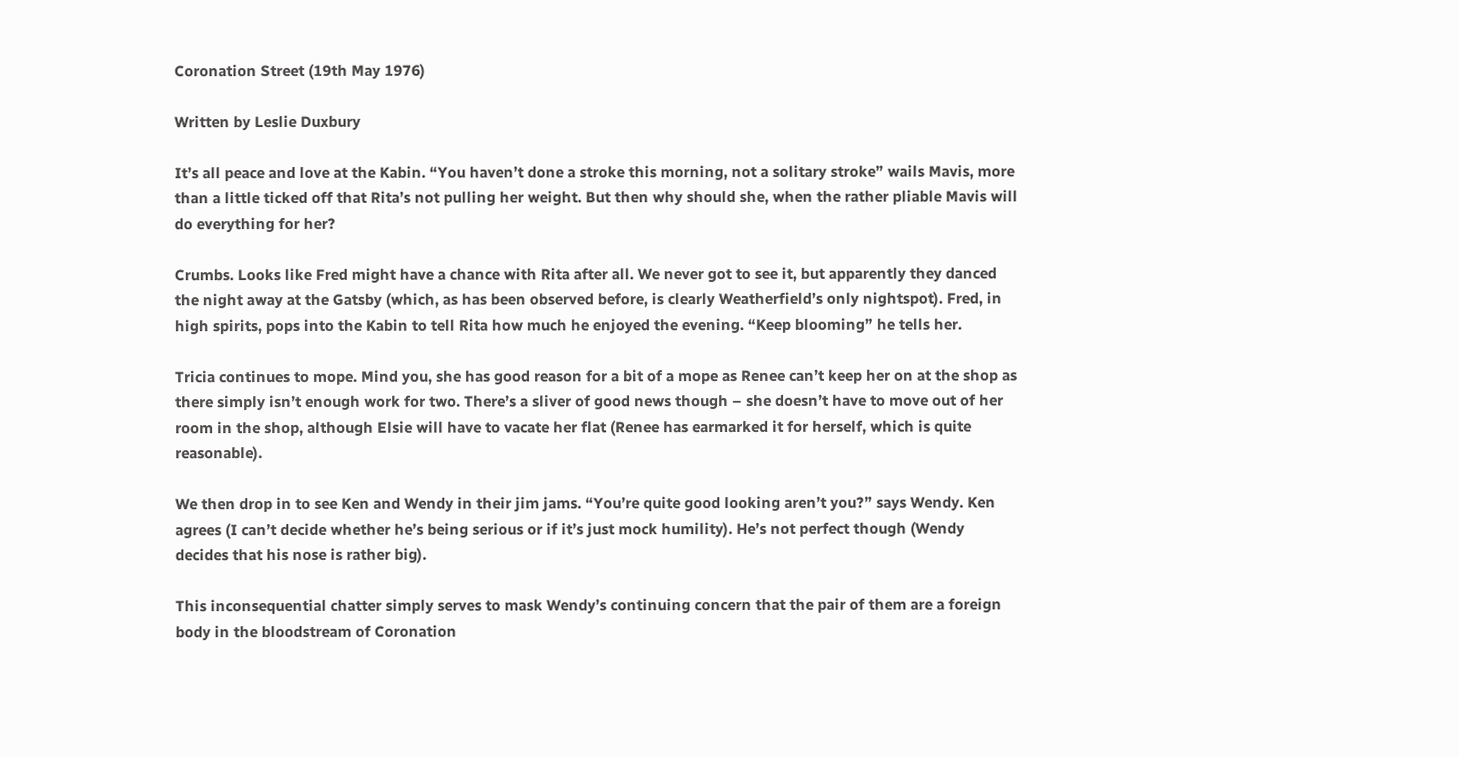Coronation Street (19th May 1976)

Written by Leslie Duxbury

It’s all peace and love at the Kabin. “You haven’t done a stroke this morning, not a solitary stroke” wails Mavis, more than a little ticked off that Rita’s not pulling her weight. But then why should she, when the rather pliable Mavis will do everything for her?

Crumbs. Looks like Fred might have a chance with Rita after all. We never got to see it, but apparently they danced the night away at the Gatsby (which, as has been observed before, is clearly Weatherfield’s only nightspot). Fred, in high spirits, pops into the Kabin to tell Rita how much he enjoyed the evening. “Keep blooming” he tells her.

Tricia continues to mope. Mind you, she has good reason for a bit of a mope as Renee can’t keep her on at the shop as there simply isn’t enough work for two. There’s a sliver of good news though – she doesn’t have to move out of her room in the shop, although Elsie will have to vacate her flat (Renee has earmarked it for herself, which is quite reasonable).

We then drop in to see Ken and Wendy in their jim jams. “You’re quite good looking aren’t you?” says Wendy. Ken agrees (I can’t decide whether he’s being serious or if it’s just mock humility). He’s not perfect though (Wendy decides that his nose is rather big).

This inconsequential chatter simply serves to mask Wendy’s continuing concern that the pair of them are a foreign body in the bloodstream of Coronation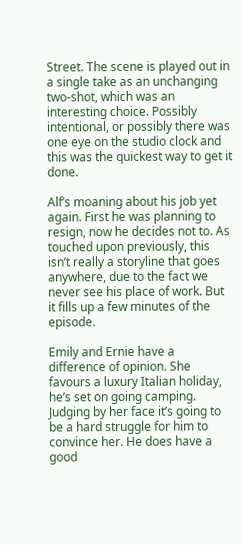Street. The scene is played out in a single take as an unchanging two-shot, which was an interesting choice. Possibly intentional, or possibly there was one eye on the studio clock and this was the quickest way to get it done.

Alf’s moaning about his job yet again. First he was planning to resign, now he decides not to. As touched upon previously, this isn’t really a storyline that goes anywhere, due to the fact we never see his place of work. But it fills up a few minutes of the episode.

Emily and Ernie have a difference of opinion. She favours a luxury Italian holiday, he’s set on going camping. Judging by her face it’s going to be a hard struggle for him to convince her. He does have a good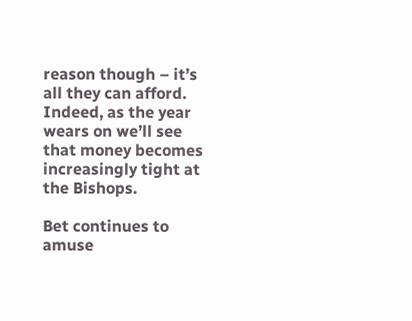reason though – it’s all they can afford. Indeed, as the year wears on we’ll see that money becomes increasingly tight at the Bishops.

Bet continues to amuse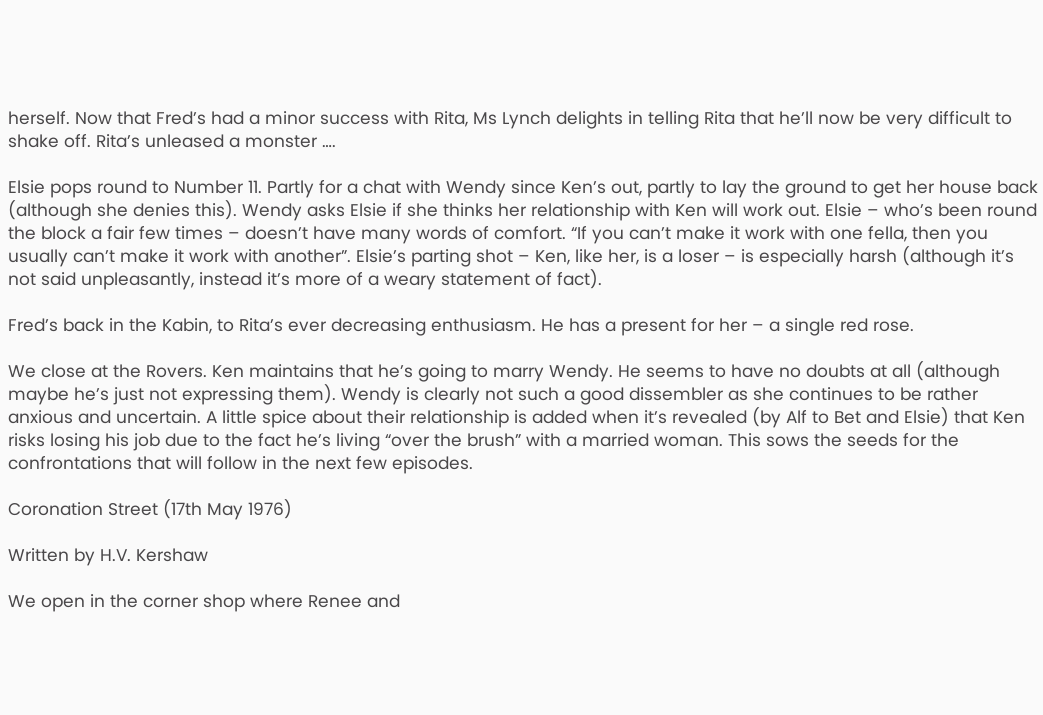herself. Now that Fred’s had a minor success with Rita, Ms Lynch delights in telling Rita that he’ll now be very difficult to shake off. Rita’s unleased a monster ….

Elsie pops round to Number 11. Partly for a chat with Wendy since Ken’s out, partly to lay the ground to get her house back (although she denies this). Wendy asks Elsie if she thinks her relationship with Ken will work out. Elsie – who’s been round the block a fair few times – doesn’t have many words of comfort. “If you can’t make it work with one fella, then you usually can’t make it work with another”. Elsie’s parting shot – Ken, like her, is a loser – is especially harsh (although it’s not said unpleasantly, instead it’s more of a weary statement of fact).

Fred’s back in the Kabin, to Rita’s ever decreasing enthusiasm. He has a present for her – a single red rose.

We close at the Rovers. Ken maintains that he’s going to marry Wendy. He seems to have no doubts at all (although maybe he’s just not expressing them). Wendy is clearly not such a good dissembler as she continues to be rather anxious and uncertain. A little spice about their relationship is added when it’s revealed (by Alf to Bet and Elsie) that Ken risks losing his job due to the fact he’s living “over the brush” with a married woman. This sows the seeds for the confrontations that will follow in the next few episodes.

Coronation Street (17th May 1976)

Written by H.V. Kershaw

We open in the corner shop where Renee and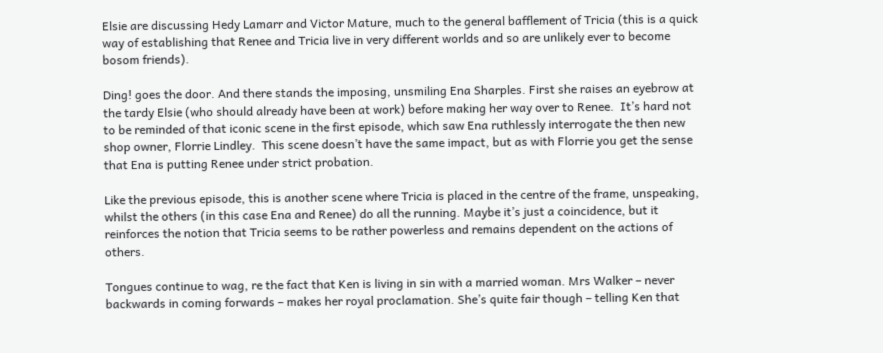Elsie are discussing Hedy Lamarr and Victor Mature, much to the general bafflement of Tricia (this is a quick way of establishing that Renee and Tricia live in very different worlds and so are unlikely ever to become bosom friends).

Ding! goes the door. And there stands the imposing, unsmiling Ena Sharples. First she raises an eyebrow at the tardy Elsie (who should already have been at work) before making her way over to Renee.  It’s hard not to be reminded of that iconic scene in the first episode, which saw Ena ruthlessly interrogate the then new shop owner, Florrie Lindley.  This scene doesn’t have the same impact, but as with Florrie you get the sense that Ena is putting Renee under strict probation.

Like the previous episode, this is another scene where Tricia is placed in the centre of the frame, unspeaking, whilst the others (in this case Ena and Renee) do all the running. Maybe it’s just a coincidence, but it reinforces the notion that Tricia seems to be rather powerless and remains dependent on the actions of others.

Tongues continue to wag, re the fact that Ken is living in sin with a married woman. Mrs Walker – never backwards in coming forwards – makes her royal proclamation. She’s quite fair though – telling Ken that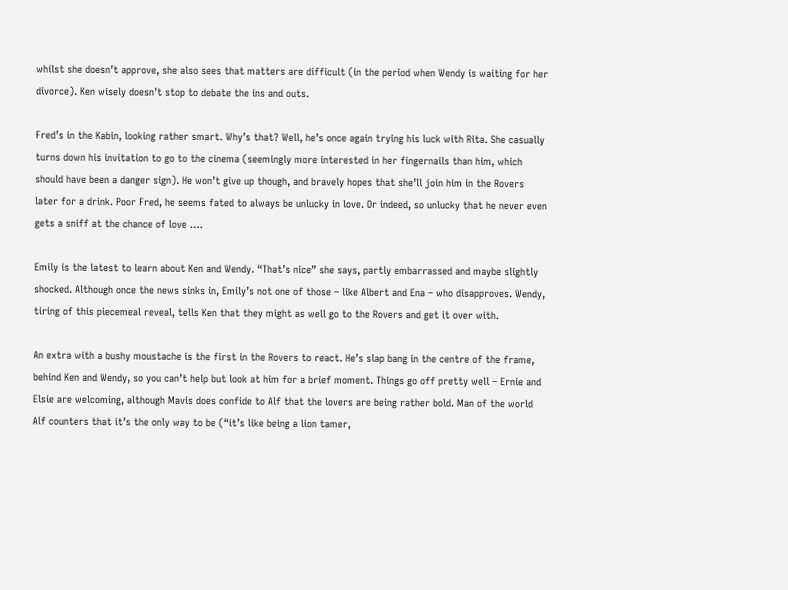whilst she doesn’t approve, she also sees that matters are difficult (in the period when Wendy is waiting for her divorce). Ken wisely doesn’t stop to debate the ins and outs.

Fred’s in the Kabin, looking rather smart. Why’s that? Well, he’s once again trying his luck with Rita. She casually turns down his invitation to go to the cinema (seemingly more interested in her fingernails than him, which should have been a danger sign). He won’t give up though, and bravely hopes that she’ll join him in the Rovers later for a drink. Poor Fred, he seems fated to always be unlucky in love. Or indeed, so unlucky that he never even gets a sniff at the chance of love ….

Emily is the latest to learn about Ken and Wendy. “That’s nice” she says, partly embarrassed and maybe slightly shocked. Although once the news sinks in, Emily’s not one of those – like Albert and Ena – who disapproves. Wendy, tiring of this piecemeal reveal, tells Ken that they might as well go to the Rovers and get it over with.

An extra with a bushy moustache is the first in the Rovers to react. He’s slap bang in the centre of the frame, behind Ken and Wendy, so you can’t help but look at him for a brief moment. Things go off pretty well – Ernie and Elsie are welcoming, although Mavis does confide to Alf that the lovers are being rather bold. Man of the world Alf counters that it’s the only way to be (“it’s like being a lion tamer,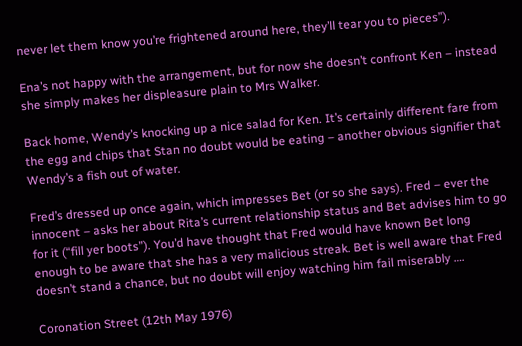never let them know you’re frightened around here, they’ll tear you to pieces”).

Ena’s not happy with the arrangement, but for now she doesn’t confront Ken – instead she simply makes her displeasure plain to Mrs Walker.

Back home, Wendy’s knocking up a nice salad for Ken. It’s certainly different fare from the egg and chips that Stan no doubt would be eating – another obvious signifier that Wendy’s a fish out of water.

Fred’s dressed up once again, which impresses Bet (or so she says). Fred – ever the innocent – asks her about Rita’s current relationship status and Bet advises him to go for it (“fill yer boots”). You’d have thought that Fred would have known Bet long enough to be aware that she has a very malicious streak. Bet is well aware that Fred doesn’t stand a chance, but no doubt will enjoy watching him fail miserably ….

Coronation Street (12th May 1976)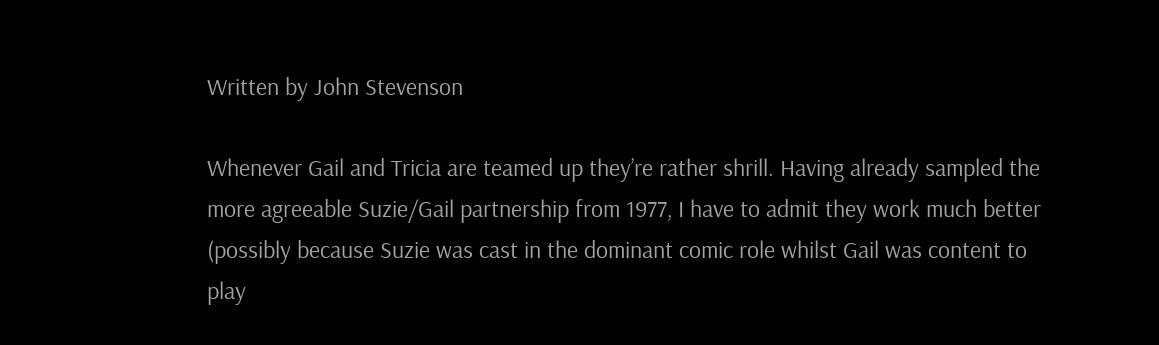Written by John Stevenson

Whenever Gail and Tricia are teamed up they’re rather shrill. Having already sampled the more agreeable Suzie/Gail partnership from 1977, I have to admit they work much better (possibly because Suzie was cast in the dominant comic role whilst Gail was content to play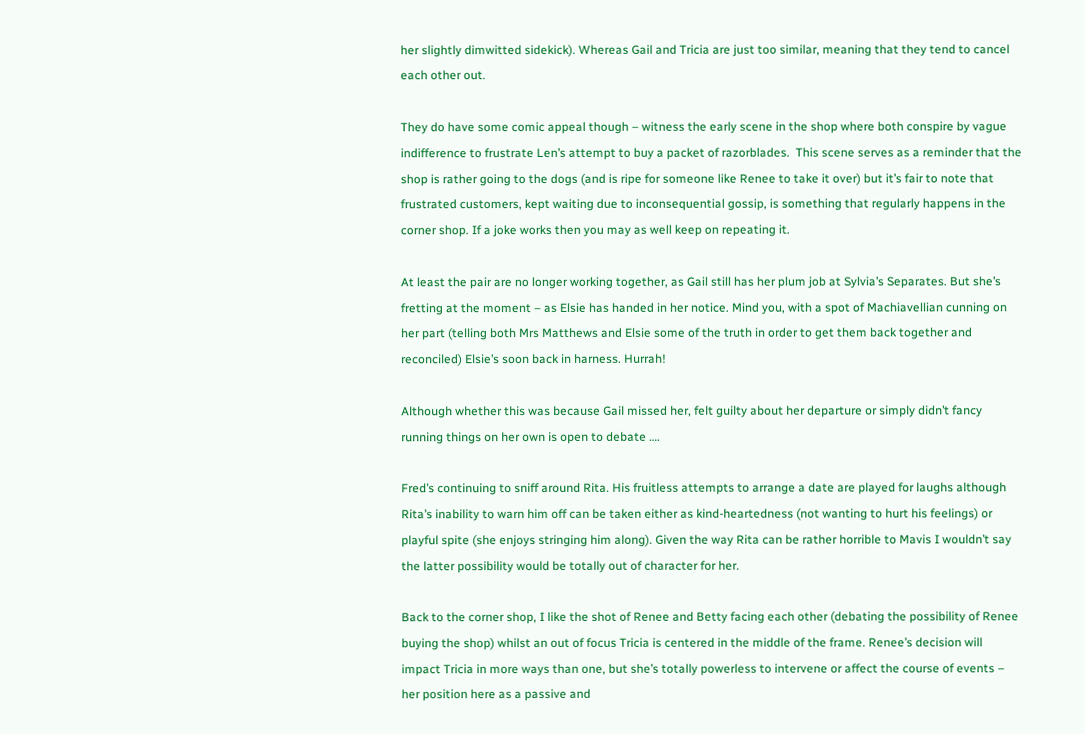her slightly dimwitted sidekick). Whereas Gail and Tricia are just too similar, meaning that they tend to cancel each other out.

They do have some comic appeal though – witness the early scene in the shop where both conspire by vague indifference to frustrate Len’s attempt to buy a packet of razorblades.  This scene serves as a reminder that the shop is rather going to the dogs (and is ripe for someone like Renee to take it over) but it’s fair to note that frustrated customers, kept waiting due to inconsequential gossip, is something that regularly happens in the corner shop. If a joke works then you may as well keep on repeating it.

At least the pair are no longer working together, as Gail still has her plum job at Sylvia’s Separates. But she’s fretting at the moment – as Elsie has handed in her notice. Mind you, with a spot of Machiavellian cunning on her part (telling both Mrs Matthews and Elsie some of the truth in order to get them back together and reconciled) Elsie’s soon back in harness. Hurrah!

Although whether this was because Gail missed her, felt guilty about her departure or simply didn’t fancy running things on her own is open to debate ….

Fred’s continuing to sniff around Rita. His fruitless attempts to arrange a date are played for laughs although Rita’s inability to warn him off can be taken either as kind-heartedness (not wanting to hurt his feelings) or playful spite (she enjoys stringing him along). Given the way Rita can be rather horrible to Mavis I wouldn’t say the latter possibility would be totally out of character for her.

Back to the corner shop, I like the shot of Renee and Betty facing each other (debating the possibility of Renee buying the shop) whilst an out of focus Tricia is centered in the middle of the frame. Renee’s decision will impact Tricia in more ways than one, but she’s totally powerless to intervene or affect the course of events – her position here as a passive and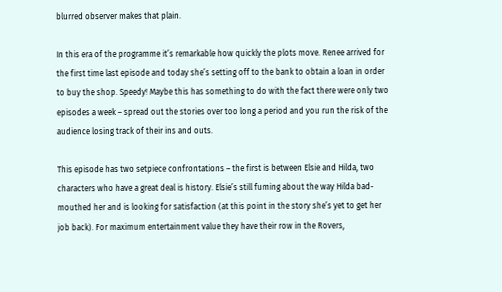blurred observer makes that plain.

In this era of the programme it’s remarkable how quickly the plots move. Renee arrived for the first time last episode and today she’s setting off to the bank to obtain a loan in order to buy the shop. Speedy! Maybe this has something to do with the fact there were only two episodes a week – spread out the stories over too long a period and you run the risk of the audience losing track of their ins and outs.

This episode has two setpiece confrontations – the first is between Elsie and Hilda, two characters who have a great deal is history. Elsie’s still fuming about the way Hilda bad-mouthed her and is looking for satisfaction (at this point in the story she’s yet to get her job back). For maximum entertainment value they have their row in the Rovers,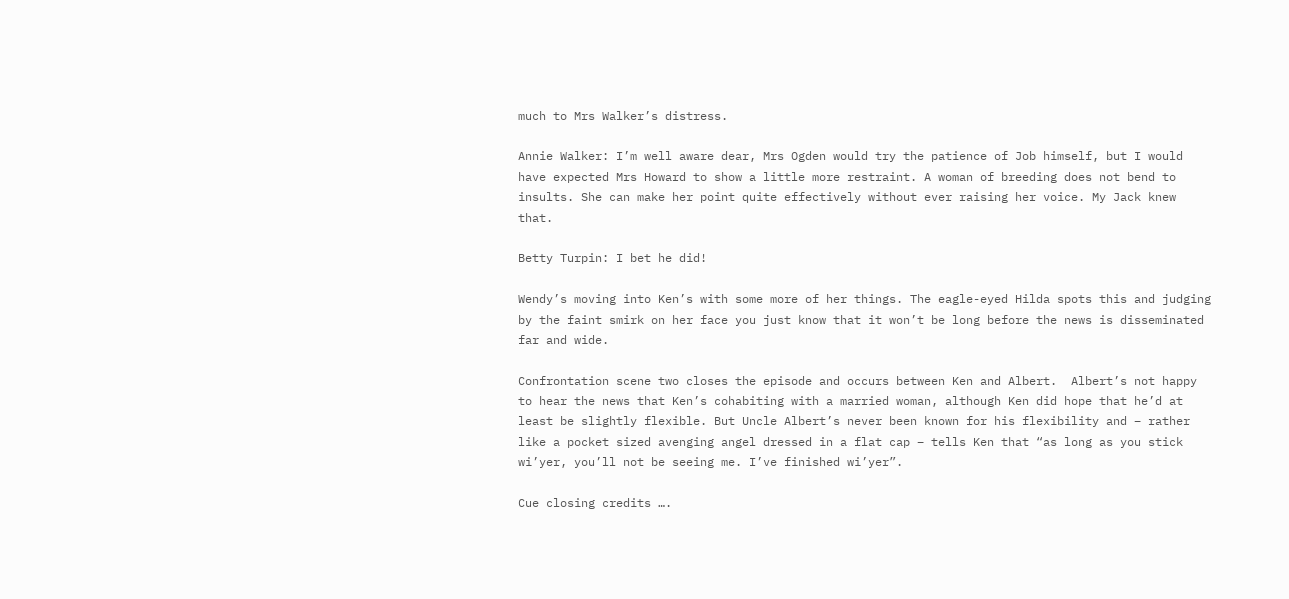much to Mrs Walker’s distress.

Annie Walker: I’m well aware dear, Mrs Ogden would try the patience of Job himself, but I would have expected Mrs Howard to show a little more restraint. A woman of breeding does not bend to insults. She can make her point quite effectively without ever raising her voice. My Jack knew that.

Betty Turpin: I bet he did!

Wendy’s moving into Ken’s with some more of her things. The eagle-eyed Hilda spots this and judging by the faint smirk on her face you just know that it won’t be long before the news is disseminated far and wide.

Confrontation scene two closes the episode and occurs between Ken and Albert.  Albert’s not happy to hear the news that Ken’s cohabiting with a married woman, although Ken did hope that he’d at least be slightly flexible. But Uncle Albert’s never been known for his flexibility and – rather like a pocket sized avenging angel dressed in a flat cap – tells Ken that “as long as you stick wi’yer, you’ll not be seeing me. I’ve finished wi’yer”.

Cue closing credits ….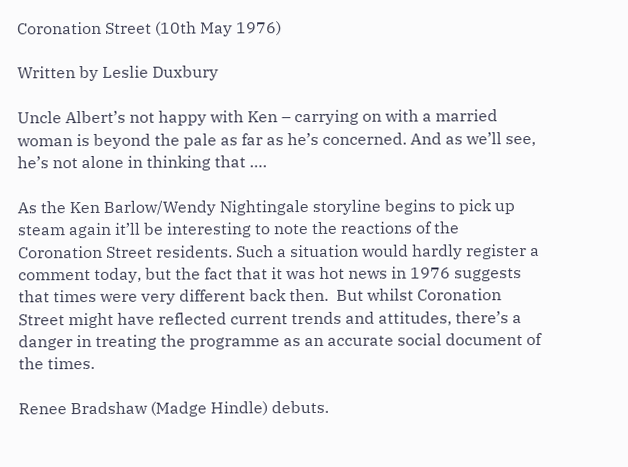Coronation Street (10th May 1976)

Written by Leslie Duxbury

Uncle Albert’s not happy with Ken – carrying on with a married woman is beyond the pale as far as he’s concerned. And as we’ll see, he’s not alone in thinking that ….

As the Ken Barlow/Wendy Nightingale storyline begins to pick up steam again it’ll be interesting to note the reactions of the Coronation Street residents. Such a situation would hardly register a comment today, but the fact that it was hot news in 1976 suggests that times were very different back then.  But whilst Coronation Street might have reflected current trends and attitudes, there’s a danger in treating the programme as an accurate social document of the times.

Renee Bradshaw (Madge Hindle) debuts.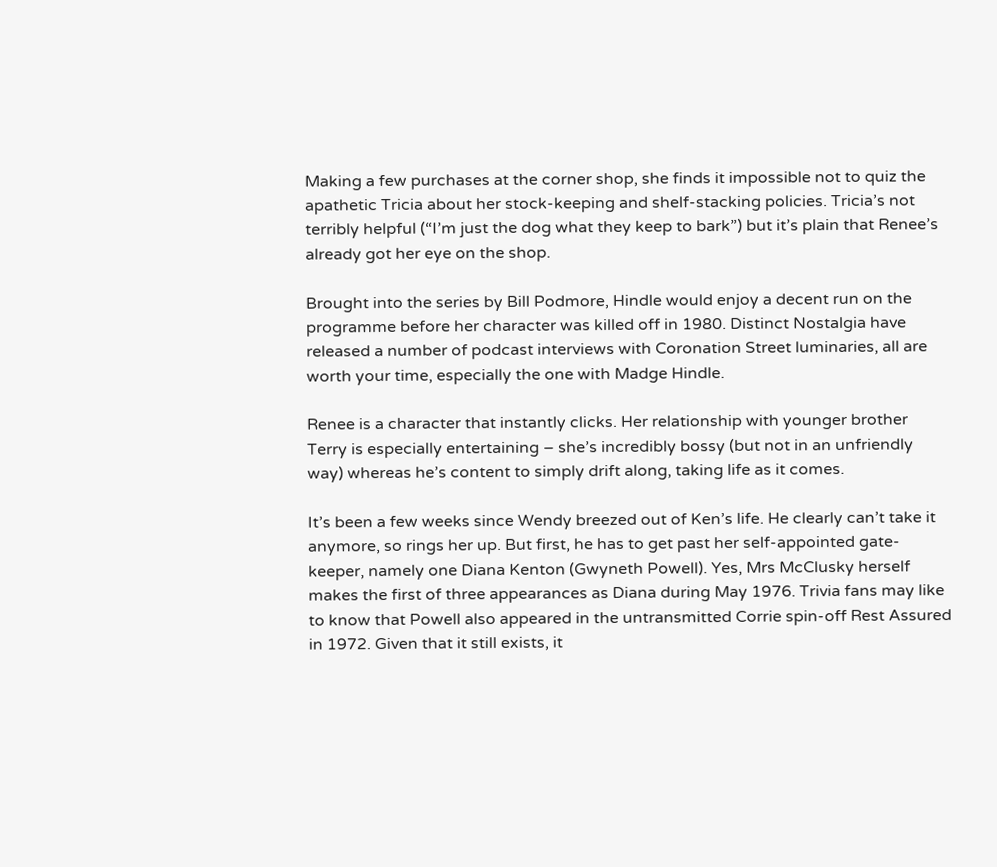Making a few purchases at the corner shop, she finds it impossible not to quiz the apathetic Tricia about her stock-keeping and shelf-stacking policies. Tricia’s not terribly helpful (“I’m just the dog what they keep to bark”) but it’s plain that Renee’s already got her eye on the shop.

Brought into the series by Bill Podmore, Hindle would enjoy a decent run on the programme before her character was killed off in 1980. Distinct Nostalgia have released a number of podcast interviews with Coronation Street luminaries, all are worth your time, especially the one with Madge Hindle.

Renee is a character that instantly clicks. Her relationship with younger brother Terry is especially entertaining – she’s incredibly bossy (but not in an unfriendly way) whereas he’s content to simply drift along, taking life as it comes.

It’s been a few weeks since Wendy breezed out of Ken’s life. He clearly can’t take it anymore, so rings her up. But first, he has to get past her self-appointed gate-keeper, namely one Diana Kenton (Gwyneth Powell). Yes, Mrs McClusky herself makes the first of three appearances as Diana during May 1976. Trivia fans may like to know that Powell also appeared in the untransmitted Corrie spin-off Rest Assured in 1972. Given that it still exists, it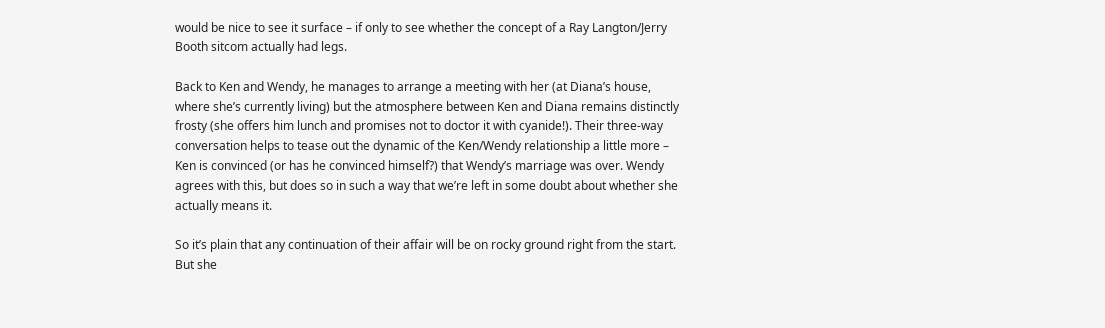would be nice to see it surface – if only to see whether the concept of a Ray Langton/Jerry Booth sitcom actually had legs.

Back to Ken and Wendy, he manages to arrange a meeting with her (at Diana’s house, where she’s currently living) but the atmosphere between Ken and Diana remains distinctly frosty (she offers him lunch and promises not to doctor it with cyanide!). Their three-way conversation helps to tease out the dynamic of the Ken/Wendy relationship a little more – Ken is convinced (or has he convinced himself?) that Wendy’s marriage was over. Wendy agrees with this, but does so in such a way that we’re left in some doubt about whether she actually means it.

So it’s plain that any continuation of their affair will be on rocky ground right from the start. But she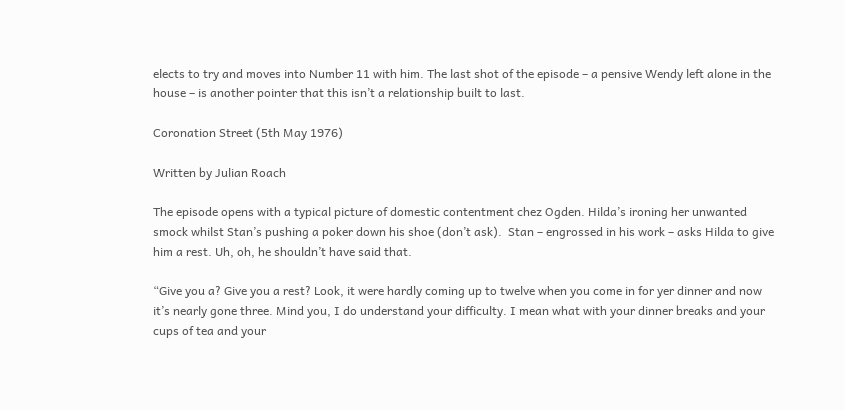elects to try and moves into Number 11 with him. The last shot of the episode – a pensive Wendy left alone in the house – is another pointer that this isn’t a relationship built to last.

Coronation Street (5th May 1976)

Written by Julian Roach

The episode opens with a typical picture of domestic contentment chez Ogden. Hilda’s ironing her unwanted smock whilst Stan’s pushing a poker down his shoe (don’t ask).  Stan – engrossed in his work – asks Hilda to give him a rest. Uh, oh, he shouldn’t have said that.

“Give you a? Give you a rest? Look, it were hardly coming up to twelve when you come in for yer dinner and now it’s nearly gone three. Mind you, I do understand your difficulty. I mean what with your dinner breaks and your cups of tea and your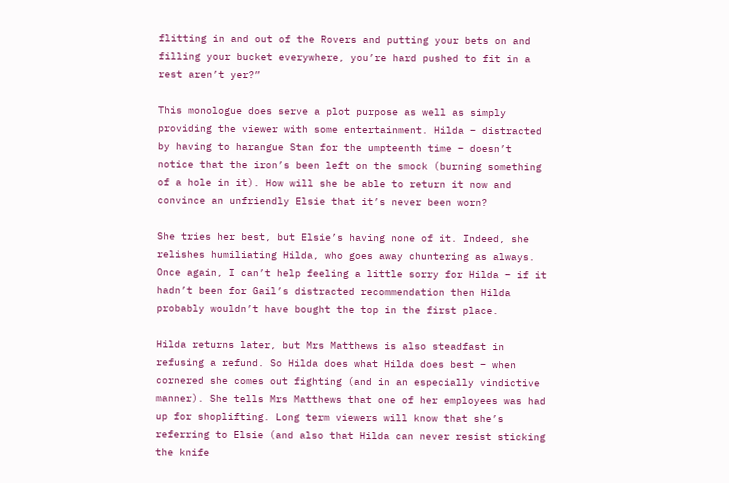flitting in and out of the Rovers and putting your bets on and filling your bucket everywhere, you’re hard pushed to fit in a rest aren’t yer?”

This monologue does serve a plot purpose as well as simply providing the viewer with some entertainment. Hilda – distracted by having to harangue Stan for the umpteenth time – doesn’t notice that the iron’s been left on the smock (burning something of a hole in it). How will she be able to return it now and convince an unfriendly Elsie that it’s never been worn?

She tries her best, but Elsie’s having none of it. Indeed, she relishes humiliating Hilda, who goes away chuntering as always. Once again, I can’t help feeling a little sorry for Hilda – if it hadn’t been for Gail’s distracted recommendation then Hilda probably wouldn’t have bought the top in the first place.

Hilda returns later, but Mrs Matthews is also steadfast in refusing a refund. So Hilda does what Hilda does best – when cornered she comes out fighting (and in an especially vindictive manner). She tells Mrs Matthews that one of her employees was had up for shoplifting. Long term viewers will know that she’s referring to Elsie (and also that Hilda can never resist sticking the knife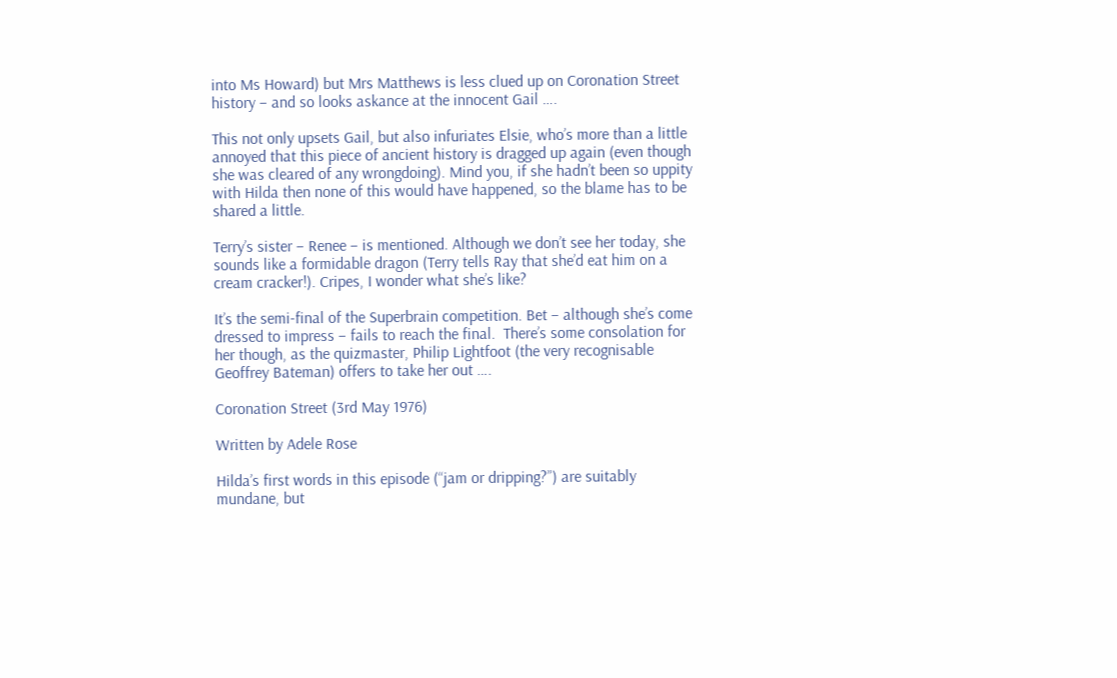into Ms Howard) but Mrs Matthews is less clued up on Coronation Street history – and so looks askance at the innocent Gail ….

This not only upsets Gail, but also infuriates Elsie, who’s more than a little annoyed that this piece of ancient history is dragged up again (even though she was cleared of any wrongdoing). Mind you, if she hadn’t been so uppity with Hilda then none of this would have happened, so the blame has to be shared a little.

Terry’s sister – Renee – is mentioned. Although we don’t see her today, she sounds like a formidable dragon (Terry tells Ray that she’d eat him on a cream cracker!). Cripes, I wonder what she’s like?

It’s the semi-final of the Superbrain competition. Bet – although she’s come dressed to impress – fails to reach the final.  There’s some consolation for her though, as the quizmaster, Philip Lightfoot (the very recognisable Geoffrey Bateman) offers to take her out ….

Coronation Street (3rd May 1976)

Written by Adele Rose

Hilda’s first words in this episode (“jam or dripping?”) are suitably mundane, but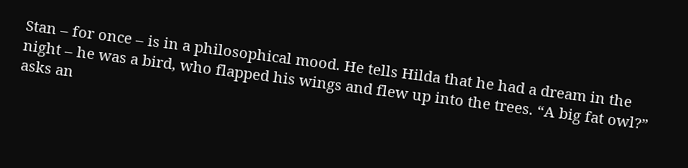Stan – for once – is in a philosophical mood. He tells Hilda that he had a dream in the night – he was a bird, who flapped his wings and flew up into the trees. “A big fat owl?” asks an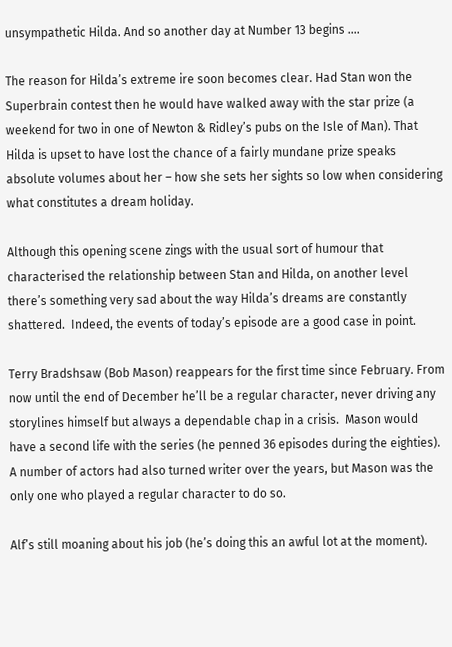unsympathetic Hilda. And so another day at Number 13 begins ….

The reason for Hilda’s extreme ire soon becomes clear. Had Stan won the Superbrain contest then he would have walked away with the star prize (a weekend for two in one of Newton & Ridley’s pubs on the Isle of Man). That Hilda is upset to have lost the chance of a fairly mundane prize speaks absolute volumes about her – how she sets her sights so low when considering what constitutes a dream holiday.

Although this opening scene zings with the usual sort of humour that characterised the relationship between Stan and Hilda, on another level there’s something very sad about the way Hilda’s dreams are constantly shattered.  Indeed, the events of today’s episode are a good case in point.

Terry Bradshsaw (Bob Mason) reappears for the first time since February. From now until the end of December he’ll be a regular character, never driving any storylines himself but always a dependable chap in a crisis.  Mason would have a second life with the series (he penned 36 episodes during the eighties). A number of actors had also turned writer over the years, but Mason was the only one who played a regular character to do so.

Alf’s still moaning about his job (he’s doing this an awful lot at the moment).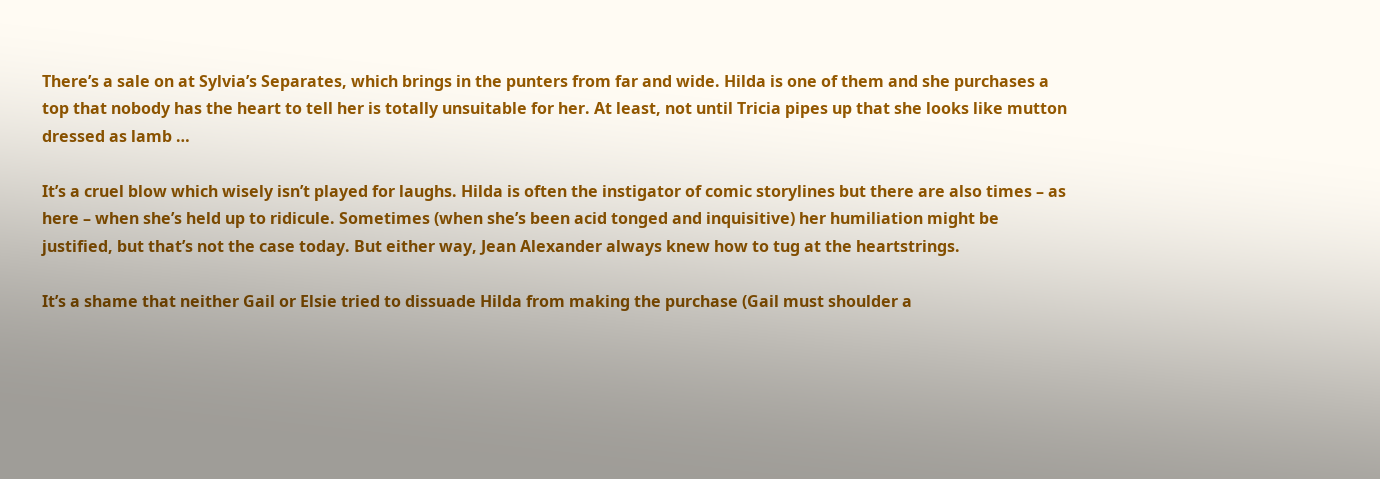There’s a sale on at Sylvia’s Separates, which brings in the punters from far and wide. Hilda is one of them and she purchases a top that nobody has the heart to tell her is totally unsuitable for her. At least, not until Tricia pipes up that she looks like mutton dressed as lamb …

It’s a cruel blow which wisely isn’t played for laughs. Hilda is often the instigator of comic storylines but there are also times – as here – when she’s held up to ridicule. Sometimes (when she’s been acid tonged and inquisitive) her humiliation might be justified, but that’s not the case today. But either way, Jean Alexander always knew how to tug at the heartstrings.

It’s a shame that neither Gail or Elsie tried to dissuade Hilda from making the purchase (Gail must shoulder a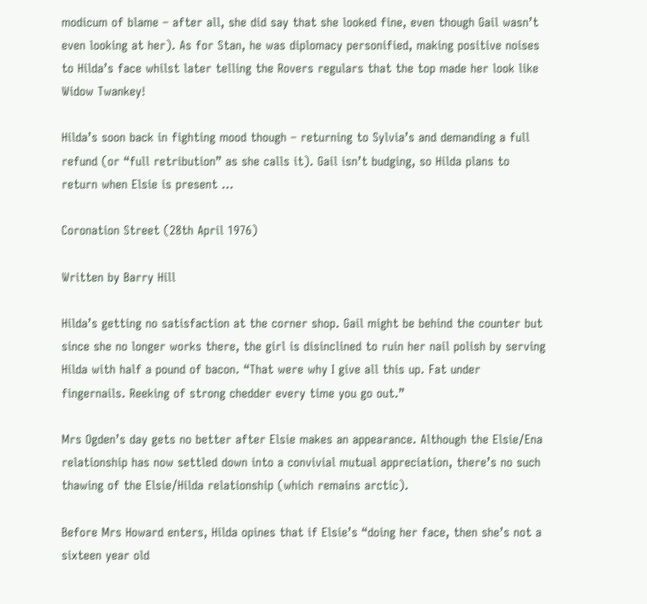modicum of blame – after all, she did say that she looked fine, even though Gail wasn’t even looking at her). As for Stan, he was diplomacy personified, making positive noises to Hilda’s face whilst later telling the Rovers regulars that the top made her look like Widow Twankey!

Hilda’s soon back in fighting mood though – returning to Sylvia’s and demanding a full refund (or “full retribution” as she calls it). Gail isn’t budging, so Hilda plans to return when Elsie is present …

Coronation Street (28th April 1976)

Written by Barry Hill

Hilda’s getting no satisfaction at the corner shop. Gail might be behind the counter but since she no longer works there, the girl is disinclined to ruin her nail polish by serving Hilda with half a pound of bacon. “That were why I give all this up. Fat under fingernails. Reeking of strong chedder every time you go out.”

Mrs Ogden’s day gets no better after Elsie makes an appearance. Although the Elsie/Ena relationship has now settled down into a convivial mutual appreciation, there’s no such thawing of the Elsie/Hilda relationship (which remains arctic).

Before Mrs Howard enters, Hilda opines that if Elsie’s “doing her face, then she’s not a sixteen year old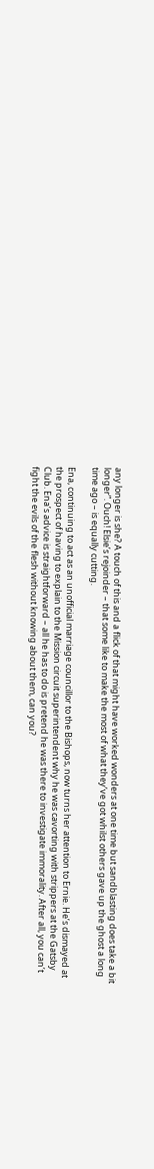any longer is she? A touch of this and a flick of that might have worked wonders at one time but sandblasting does take a bit longer”. Ouch! Elsie’s rejoinder – that some like to make the most of what they’ve got whilst others gave up the ghost a long time ago – is equally cutting.

Ena, continuing to act as an unofficial marriage councillor to the Bishops, now turns her attention to Ernie. He’s dismayed at the prospect of having to explain to the Mission circuit superintendent why he was cavorting with strippers at the Gatsby Club. Ena’s advice is straightforward – all he has to do is pretend he was there to investigate immorality. After all, you can’t fight the evils of the flesh without knowing about them, can you?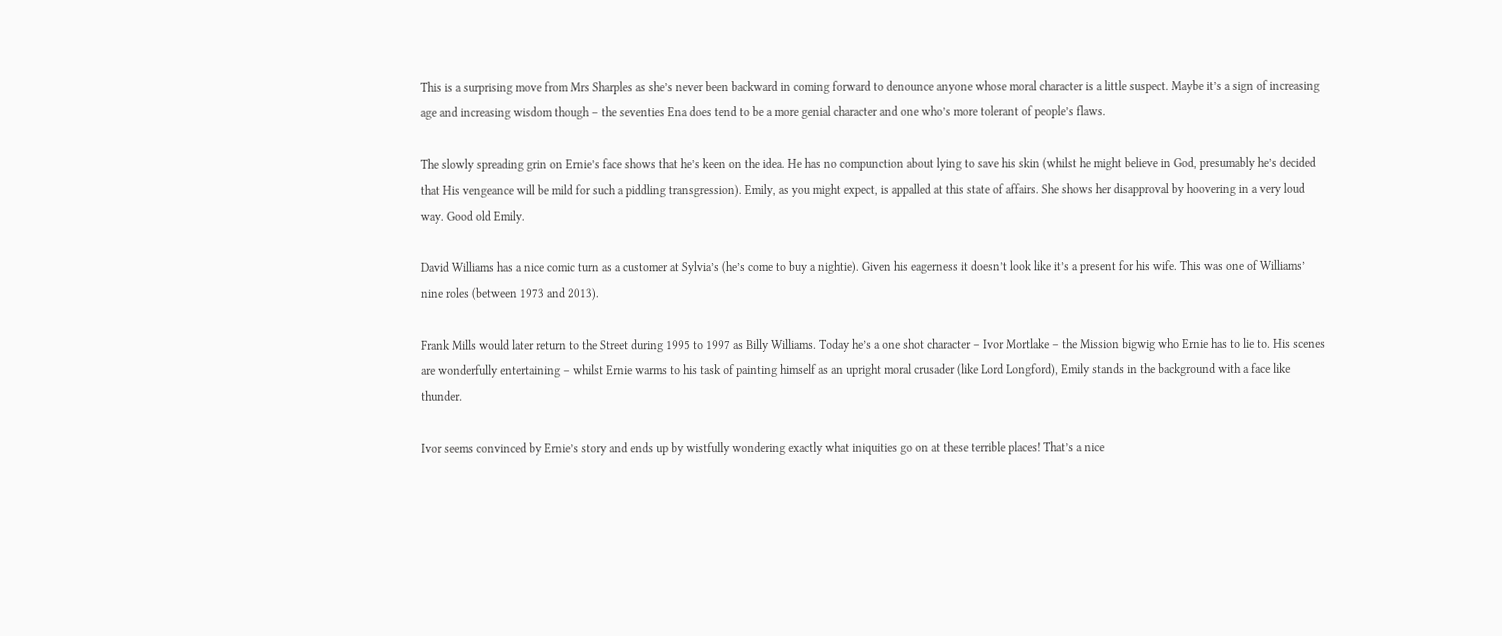This is a surprising move from Mrs Sharples as she’s never been backward in coming forward to denounce anyone whose moral character is a little suspect. Maybe it’s a sign of increasing age and increasing wisdom though – the seventies Ena does tend to be a more genial character and one who’s more tolerant of people’s flaws.

The slowly spreading grin on Ernie’s face shows that he’s keen on the idea. He has no compunction about lying to save his skin (whilst he might believe in God, presumably he’s decided that His vengeance will be mild for such a piddling transgression). Emily, as you might expect, is appalled at this state of affairs. She shows her disapproval by hoovering in a very loud way. Good old Emily.

David Williams has a nice comic turn as a customer at Sylvia’s (he’s come to buy a nightie). Given his eagerness it doesn’t look like it’s a present for his wife. This was one of Williams’ nine roles (between 1973 and 2013).

Frank Mills would later return to the Street during 1995 to 1997 as Billy Williams. Today he’s a one shot character – Ivor Mortlake – the Mission bigwig who Ernie has to lie to. His scenes are wonderfully entertaining – whilst Ernie warms to his task of painting himself as an upright moral crusader (like Lord Longford), Emily stands in the background with a face like thunder.

Ivor seems convinced by Ernie’s story and ends up by wistfully wondering exactly what iniquities go on at these terrible places! That’s a nice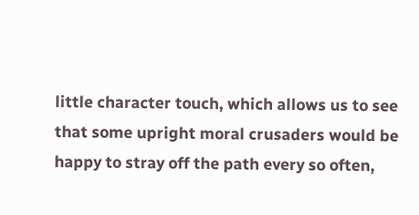little character touch, which allows us to see that some upright moral crusaders would be happy to stray off the path every so often,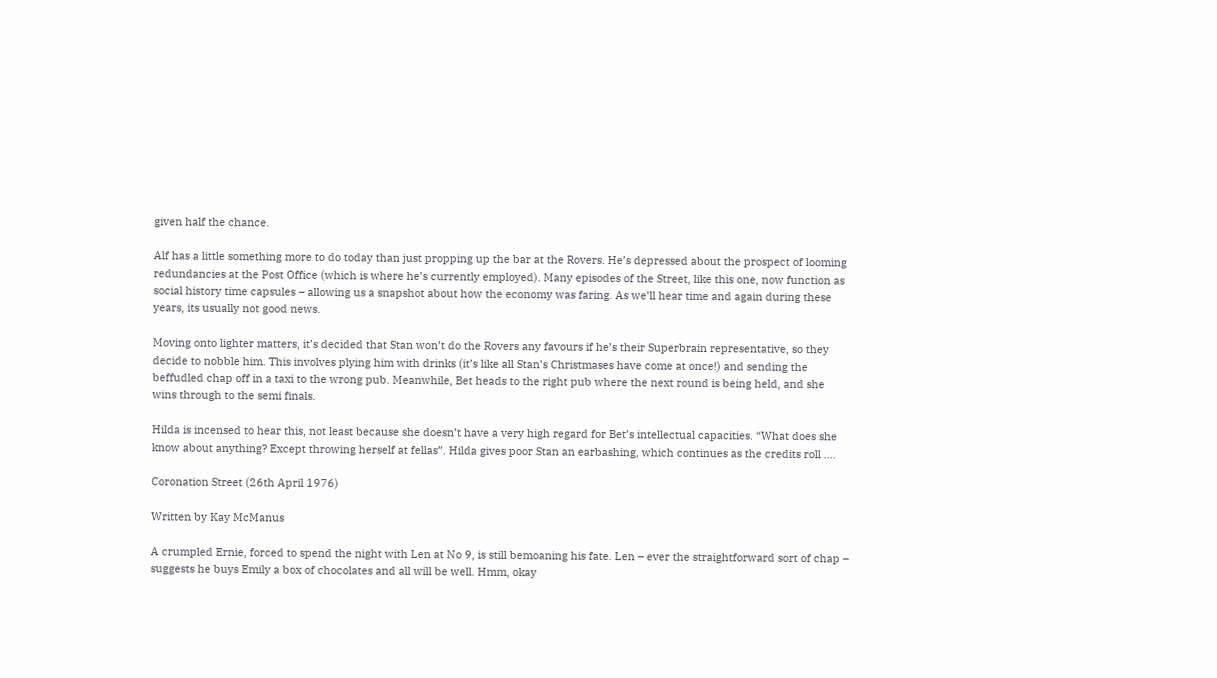given half the chance.

Alf has a little something more to do today than just propping up the bar at the Rovers. He’s depressed about the prospect of looming redundancies at the Post Office (which is where he’s currently employed). Many episodes of the Street, like this one, now function as social history time capsules – allowing us a snapshot about how the economy was faring. As we’ll hear time and again during these years, its usually not good news.

Moving onto lighter matters, it’s decided that Stan won’t do the Rovers any favours if he’s their Superbrain representative, so they decide to nobble him. This involves plying him with drinks (it’s like all Stan’s Christmases have come at once!) and sending the beffudled chap off in a taxi to the wrong pub. Meanwhile, Bet heads to the right pub where the next round is being held, and she wins through to the semi finals.

Hilda is incensed to hear this, not least because she doesn’t have a very high regard for Bet’s intellectual capacities. “What does she know about anything? Except throwing herself at fellas”. Hilda gives poor Stan an earbashing, which continues as the credits roll ….

Coronation Street (26th April 1976)

Written by Kay McManus

A crumpled Ernie, forced to spend the night with Len at No 9, is still bemoaning his fate. Len – ever the straightforward sort of chap – suggests he buys Emily a box of chocolates and all will be well. Hmm, okay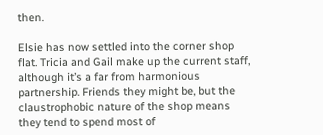then.

Elsie has now settled into the corner shop flat. Tricia and Gail make up the current staff, although it’s a far from harmonious partnership. Friends they might be, but the claustrophobic nature of the shop means they tend to spend most of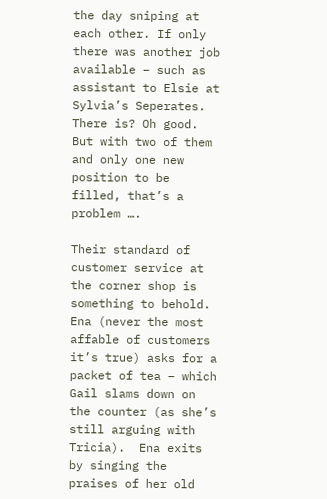the day sniping at each other. If only there was another job available – such as assistant to Elsie at Sylvia’s Seperates. There is? Oh good.  But with two of them and only one new position to be filled, that’s a problem ….

Their standard of customer service at the corner shop is something to behold. Ena (never the most affable of customers it’s true) asks for a packet of tea – which Gail slams down on the counter (as she’s still arguing with Tricia).  Ena exits by singing the praises of her old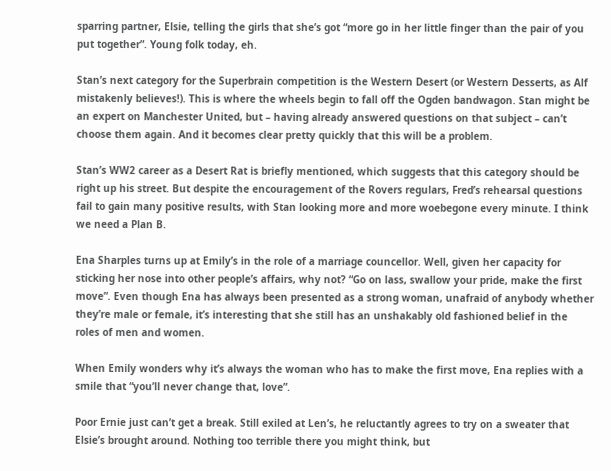sparring partner, Elsie, telling the girls that she’s got “more go in her little finger than the pair of you put together”. Young folk today, eh.

Stan’s next category for the Superbrain competition is the Western Desert (or Western Desserts, as Alf mistakenly believes!). This is where the wheels begin to fall off the Ogden bandwagon. Stan might be an expert on Manchester United, but – having already answered questions on that subject – can’t choose them again. And it becomes clear pretty quickly that this will be a problem.

Stan’s WW2 career as a Desert Rat is briefly mentioned, which suggests that this category should be right up his street. But despite the encouragement of the Rovers regulars, Fred’s rehearsal questions fail to gain many positive results, with Stan looking more and more woebegone every minute. I think we need a Plan B.

Ena Sharples turns up at Emily’s in the role of a marriage councellor. Well, given her capacity for sticking her nose into other people’s affairs, why not? “Go on lass, swallow your pride, make the first move”. Even though Ena has always been presented as a strong woman, unafraid of anybody whether they’re male or female, it’s interesting that she still has an unshakably old fashioned belief in the roles of men and women.

When Emily wonders why it’s always the woman who has to make the first move, Ena replies with a smile that “you’ll never change that, love”.

Poor Ernie just can’t get a break. Still exiled at Len’s, he reluctantly agrees to try on a sweater that Elsie’s brought around. Nothing too terrible there you might think, but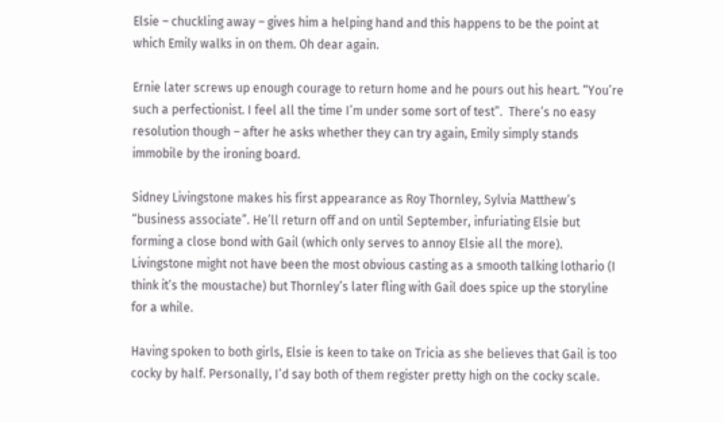Elsie – chuckling away – gives him a helping hand and this happens to be the point at which Emily walks in on them. Oh dear again.

Ernie later screws up enough courage to return home and he pours out his heart. “You’re such a perfectionist. I feel all the time I’m under some sort of test”.  There’s no easy resolution though – after he asks whether they can try again, Emily simply stands immobile by the ironing board.

Sidney Livingstone makes his first appearance as Roy Thornley, Sylvia Matthew’s “business associate”. He’ll return off and on until September, infuriating Elsie but forming a close bond with Gail (which only serves to annoy Elsie all the more). Livingstone might not have been the most obvious casting as a smooth talking lothario (I think it’s the moustache) but Thornley’s later fling with Gail does spice up the storyline for a while.

Having spoken to both girls, Elsie is keen to take on Tricia as she believes that Gail is too cocky by half. Personally, I’d say both of them register pretty high on the cocky scale.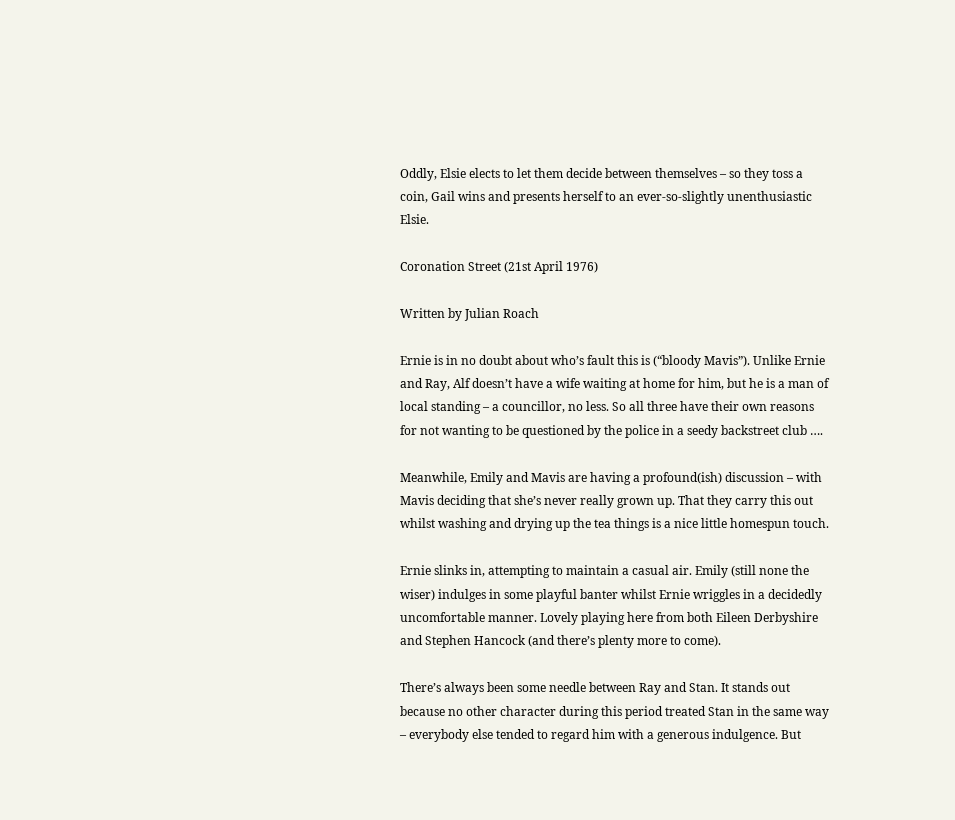Oddly, Elsie elects to let them decide between themselves – so they toss a coin, Gail wins and presents herself to an ever-so-slightly unenthusiastic Elsie.

Coronation Street (21st April 1976)

Written by Julian Roach

Ernie is in no doubt about who’s fault this is (“bloody Mavis”). Unlike Ernie and Ray, Alf doesn’t have a wife waiting at home for him, but he is a man of local standing – a councillor, no less. So all three have their own reasons for not wanting to be questioned by the police in a seedy backstreet club ….

Meanwhile, Emily and Mavis are having a profound(ish) discussion – with Mavis deciding that she’s never really grown up. That they carry this out whilst washing and drying up the tea things is a nice little homespun touch.

Ernie slinks in, attempting to maintain a casual air. Emily (still none the wiser) indulges in some playful banter whilst Ernie wriggles in a decidedly uncomfortable manner. Lovely playing here from both Eileen Derbyshire and Stephen Hancock (and there’s plenty more to come).

There’s always been some needle between Ray and Stan. It stands out because no other character during this period treated Stan in the same way – everybody else tended to regard him with a generous indulgence. But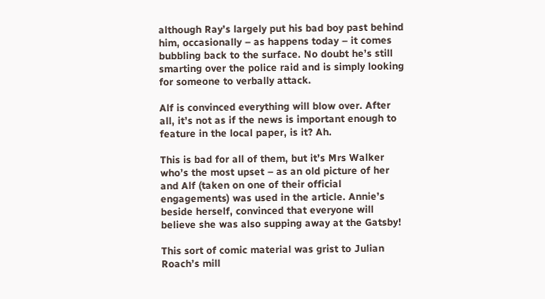although Ray’s largely put his bad boy past behind him, occasionally – as happens today – it comes bubbling back to the surface. No doubt he’s still smarting over the police raid and is simply looking for someone to verbally attack.

Alf is convinced everything will blow over. After all, it’s not as if the news is important enough to feature in the local paper, is it? Ah.

This is bad for all of them, but it’s Mrs Walker who’s the most upset – as an old picture of her and Alf (taken on one of their official engagements) was used in the article. Annie’s beside herself, convinced that everyone will believe she was also supping away at the Gatsby!

This sort of comic material was grist to Julian Roach’s mill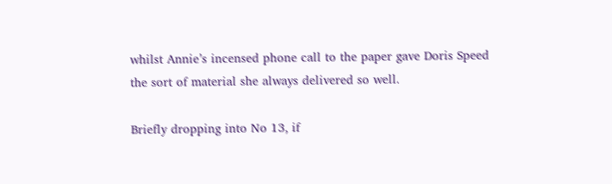whilst Annie’s incensed phone call to the paper gave Doris Speed the sort of material she always delivered so well.

Briefly dropping into No 13, if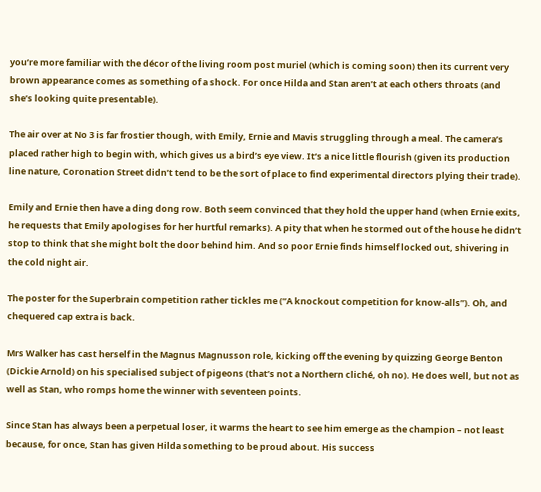you’re more familiar with the décor of the living room post muriel (which is coming soon) then its current very brown appearance comes as something of a shock. For once Hilda and Stan aren’t at each others throats (and she’s looking quite presentable).

The air over at No 3 is far frostier though, with Emily, Ernie and Mavis struggling through a meal. The camera’s placed rather high to begin with, which gives us a bird’s eye view. It’s a nice little flourish (given its production line nature, Coronation Street didn’t tend to be the sort of place to find experimental directors plying their trade).

Emily and Ernie then have a ding dong row. Both seem convinced that they hold the upper hand (when Ernie exits, he requests that Emily apologises for her hurtful remarks). A pity that when he stormed out of the house he didn’t stop to think that she might bolt the door behind him. And so poor Ernie finds himself locked out, shivering in the cold night air.

The poster for the Superbrain competition rather tickles me (“A knockout competition for know-alls”). Oh, and chequered cap extra is back.

Mrs Walker has cast herself in the Magnus Magnusson role, kicking off the evening by quizzing George Benton (Dickie Arnold) on his specialised subject of pigeons (that’s not a Northern cliché, oh no). He does well, but not as well as Stan, who romps home the winner with seventeen points.

Since Stan has always been a perpetual loser, it warms the heart to see him emerge as the champion – not least because, for once, Stan has given Hilda something to be proud about. His success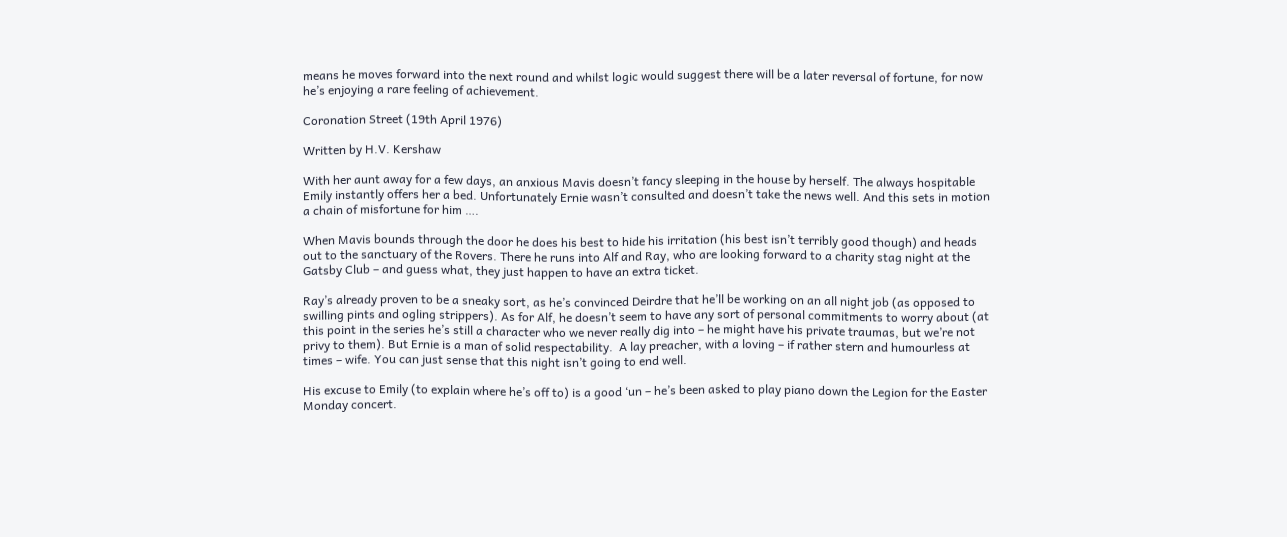means he moves forward into the next round and whilst logic would suggest there will be a later reversal of fortune, for now he’s enjoying a rare feeling of achievement.

Coronation Street (19th April 1976)

Written by H.V. Kershaw

With her aunt away for a few days, an anxious Mavis doesn’t fancy sleeping in the house by herself. The always hospitable Emily instantly offers her a bed. Unfortunately Ernie wasn’t consulted and doesn’t take the news well. And this sets in motion a chain of misfortune for him ….

When Mavis bounds through the door he does his best to hide his irritation (his best isn’t terribly good though) and heads out to the sanctuary of the Rovers. There he runs into Alf and Ray, who are looking forward to a charity stag night at the Gatsby Club – and guess what, they just happen to have an extra ticket.

Ray’s already proven to be a sneaky sort, as he’s convinced Deirdre that he’ll be working on an all night job (as opposed to swilling pints and ogling strippers). As for Alf, he doesn’t seem to have any sort of personal commitments to worry about (at this point in the series he’s still a character who we never really dig into – he might have his private traumas, but we’re not privy to them). But Ernie is a man of solid respectability.  A lay preacher, with a loving – if rather stern and humourless at times – wife. You can just sense that this night isn’t going to end well.

His excuse to Emily (to explain where he’s off to) is a good ‘un – he’s been asked to play piano down the Legion for the Easter Monday concert.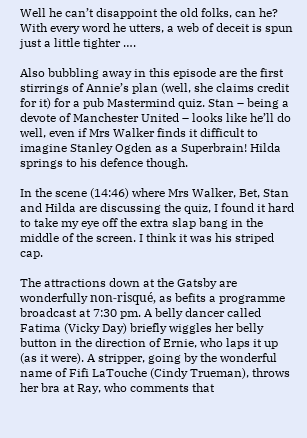Well he can’t disappoint the old folks, can he? With every word he utters, a web of deceit is spun just a little tighter ….

Also bubbling away in this episode are the first stirrings of Annie’s plan (well, she claims credit for it) for a pub Mastermind quiz. Stan – being a devote of Manchester United – looks like he’ll do well, even if Mrs Walker finds it difficult to imagine Stanley Ogden as a Superbrain! Hilda springs to his defence though.

In the scene (14:46) where Mrs Walker, Bet, Stan and Hilda are discussing the quiz, I found it hard to take my eye off the extra slap bang in the middle of the screen. I think it was his striped cap.

The attractions down at the Gatsby are wonderfully non-risqué, as befits a programme broadcast at 7:30 pm. A belly dancer called Fatima (Vicky Day) briefly wiggles her belly button in the direction of Ernie, who laps it up (as it were). A stripper, going by the wonderful name of Fifi LaTouche (Cindy Trueman), throws her bra at Ray, who comments that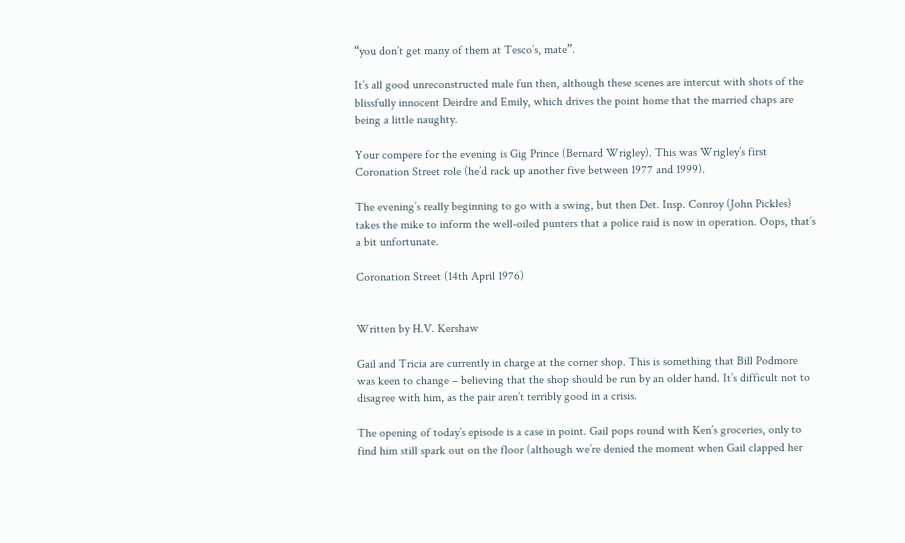“you don’t get many of them at Tesco’s, mate”.

It’s all good unreconstructed male fun then, although these scenes are intercut with shots of the blissfully innocent Deirdre and Emily, which drives the point home that the married chaps are being a little naughty.

Your compere for the evening is Gig Prince (Bernard Wrigley). This was Wrigley’s first Coronation Street role (he’d rack up another five between 1977 and 1999).

The evening’s really beginning to go with a swing, but then Det. Insp. Conroy (John Pickles) takes the mike to inform the well-oiled punters that a police raid is now in operation. Oops, that’s a bit unfortunate.

Coronation Street (14th April 1976)


Written by H.V. Kershaw

Gail and Tricia are currently in charge at the corner shop. This is something that Bill Podmore was keen to change – believing that the shop should be run by an older hand. It’s difficult not to disagree with him, as the pair aren’t terribly good in a crisis.

The opening of today’s episode is a case in point. Gail pops round with Ken’s groceries, only to find him still spark out on the floor (although we’re denied the moment when Gail clapped her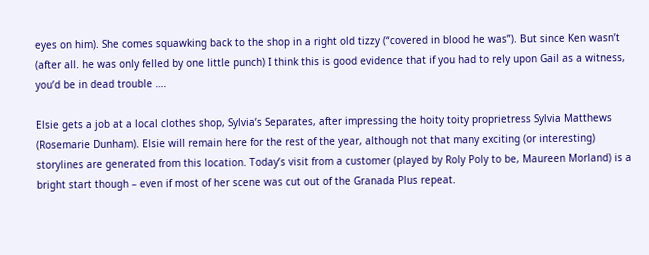eyes on him). She comes squawking back to the shop in a right old tizzy (“covered in blood he was”). But since Ken wasn’t (after all. he was only felled by one little punch) I think this is good evidence that if you had to rely upon Gail as a witness, you’d be in dead trouble ….

Elsie gets a job at a local clothes shop, Sylvia’s Separates, after impressing the hoity toity proprietress Sylvia Matthews (Rosemarie Dunham). Elsie will remain here for the rest of the year, although not that many exciting (or interesting) storylines are generated from this location. Today’s visit from a customer (played by Roly Poly to be, Maureen Morland) is a bright start though – even if most of her scene was cut out of the Granada Plus repeat.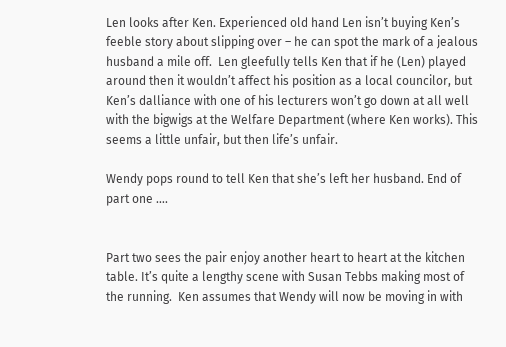Len looks after Ken. Experienced old hand Len isn’t buying Ken’s feeble story about slipping over – he can spot the mark of a jealous husband a mile off.  Len gleefully tells Ken that if he (Len) played around then it wouldn’t affect his position as a local councilor, but Ken’s dalliance with one of his lecturers won’t go down at all well with the bigwigs at the Welfare Department (where Ken works). This seems a little unfair, but then life’s unfair.

Wendy pops round to tell Ken that she’s left her husband. End of part one ….


Part two sees the pair enjoy another heart to heart at the kitchen table. It’s quite a lengthy scene with Susan Tebbs making most of the running.  Ken assumes that Wendy will now be moving in with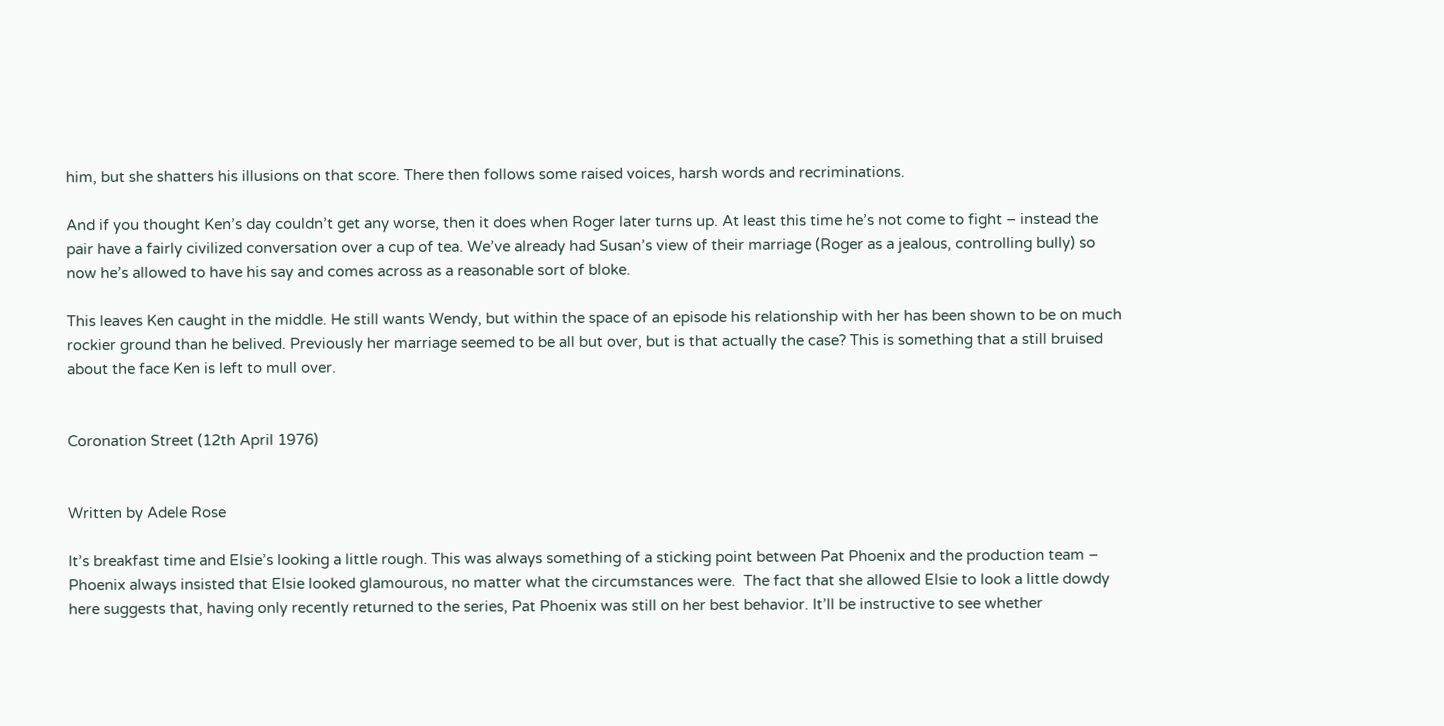him, but she shatters his illusions on that score. There then follows some raised voices, harsh words and recriminations.

And if you thought Ken’s day couldn’t get any worse, then it does when Roger later turns up. At least this time he’s not come to fight – instead the pair have a fairly civilized conversation over a cup of tea. We’ve already had Susan’s view of their marriage (Roger as a jealous, controlling bully) so now he’s allowed to have his say and comes across as a reasonable sort of bloke.

This leaves Ken caught in the middle. He still wants Wendy, but within the space of an episode his relationship with her has been shown to be on much rockier ground than he belived. Previously her marriage seemed to be all but over, but is that actually the case? This is something that a still bruised about the face Ken is left to mull over.


Coronation Street (12th April 1976)


Written by Adele Rose

It’s breakfast time and Elsie’s looking a little rough. This was always something of a sticking point between Pat Phoenix and the production team – Phoenix always insisted that Elsie looked glamourous, no matter what the circumstances were.  The fact that she allowed Elsie to look a little dowdy here suggests that, having only recently returned to the series, Pat Phoenix was still on her best behavior. It’ll be instructive to see whether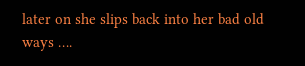later on she slips back into her bad old ways ….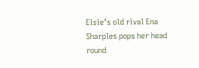Elsie’s old rival Ena Sharples pops her head round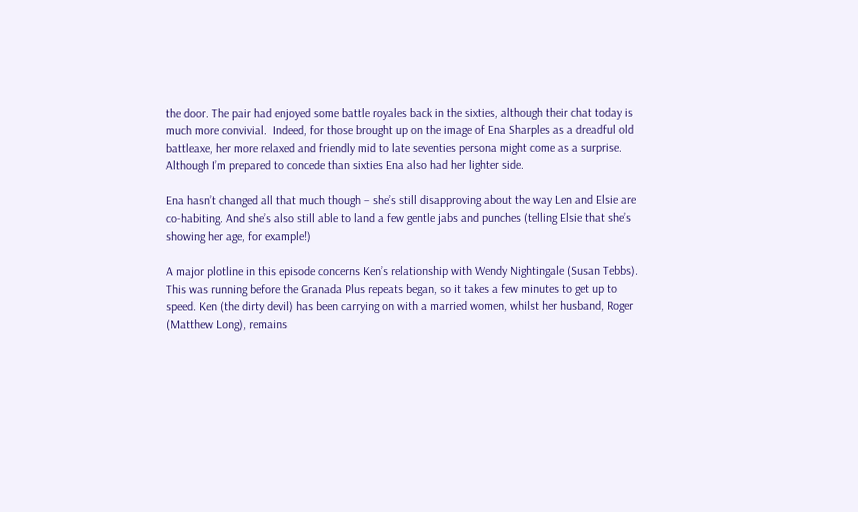the door. The pair had enjoyed some battle royales back in the sixties, although their chat today is much more convivial.  Indeed, for those brought up on the image of Ena Sharples as a dreadful old battleaxe, her more relaxed and friendly mid to late seventies persona might come as a surprise. Although I’m prepared to concede than sixties Ena also had her lighter side.

Ena hasn’t changed all that much though – she’s still disapproving about the way Len and Elsie are co-habiting. And she’s also still able to land a few gentle jabs and punches (telling Elsie that she’s showing her age, for example!)

A major plotline in this episode concerns Ken’s relationship with Wendy Nightingale (Susan Tebbs). This was running before the Granada Plus repeats began, so it takes a few minutes to get up to speed. Ken (the dirty devil) has been carrying on with a married women, whilst her husband, Roger (Matthew Long), remains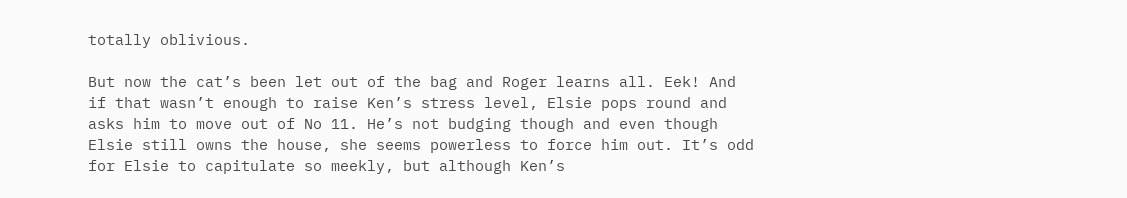totally oblivious.

But now the cat’s been let out of the bag and Roger learns all. Eek! And if that wasn’t enough to raise Ken’s stress level, Elsie pops round and asks him to move out of No 11. He’s not budging though and even though Elsie still owns the house, she seems powerless to force him out. It’s odd for Elsie to capitulate so meekly, but although Ken’s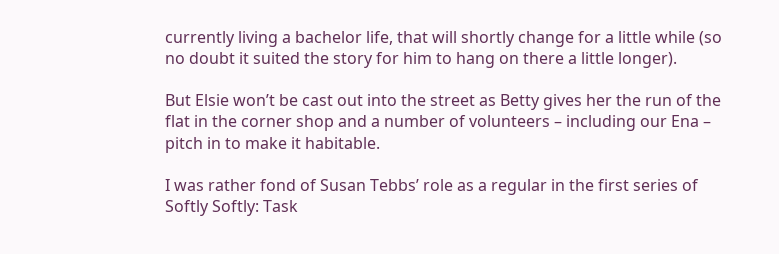currently living a bachelor life, that will shortly change for a little while (so no doubt it suited the story for him to hang on there a little longer).

But Elsie won’t be cast out into the street as Betty gives her the run of the flat in the corner shop and a number of volunteers – including our Ena – pitch in to make it habitable.

I was rather fond of Susan Tebbs’ role as a regular in the first series of Softly Softly: Task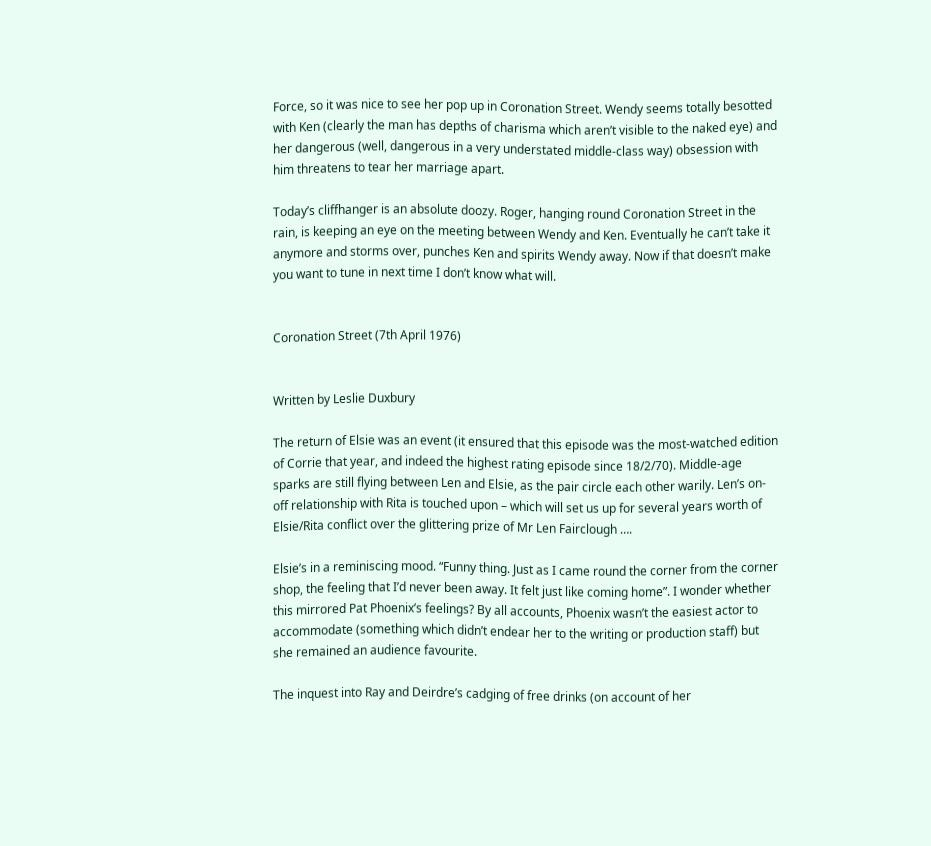Force, so it was nice to see her pop up in Coronation Street. Wendy seems totally besotted with Ken (clearly the man has depths of charisma which aren’t visible to the naked eye) and her dangerous (well, dangerous in a very understated middle-class way) obsession with him threatens to tear her marriage apart.

Today’s cliffhanger is an absolute doozy. Roger, hanging round Coronation Street in the rain, is keeping an eye on the meeting between Wendy and Ken. Eventually he can’t take it anymore and storms over, punches Ken and spirits Wendy away. Now if that doesn’t make you want to tune in next time I don’t know what will.


Coronation Street (7th April 1976)


Written by Leslie Duxbury

The return of Elsie was an event (it ensured that this episode was the most-watched edition of Corrie that year, and indeed the highest rating episode since 18/2/70). Middle-age sparks are still flying between Len and Elsie, as the pair circle each other warily. Len’s on-off relationship with Rita is touched upon – which will set us up for several years worth of Elsie/Rita conflict over the glittering prize of Mr Len Fairclough ….

Elsie’s in a reminiscing mood. “Funny thing. Just as I came round the corner from the corner shop, the feeling that I’d never been away. It felt just like coming home”. I wonder whether this mirrored Pat Phoenix’s feelings? By all accounts, Phoenix wasn’t the easiest actor to accommodate (something which didn’t endear her to the writing or production staff) but she remained an audience favourite.

The inquest into Ray and Deirdre’s cadging of free drinks (on account of her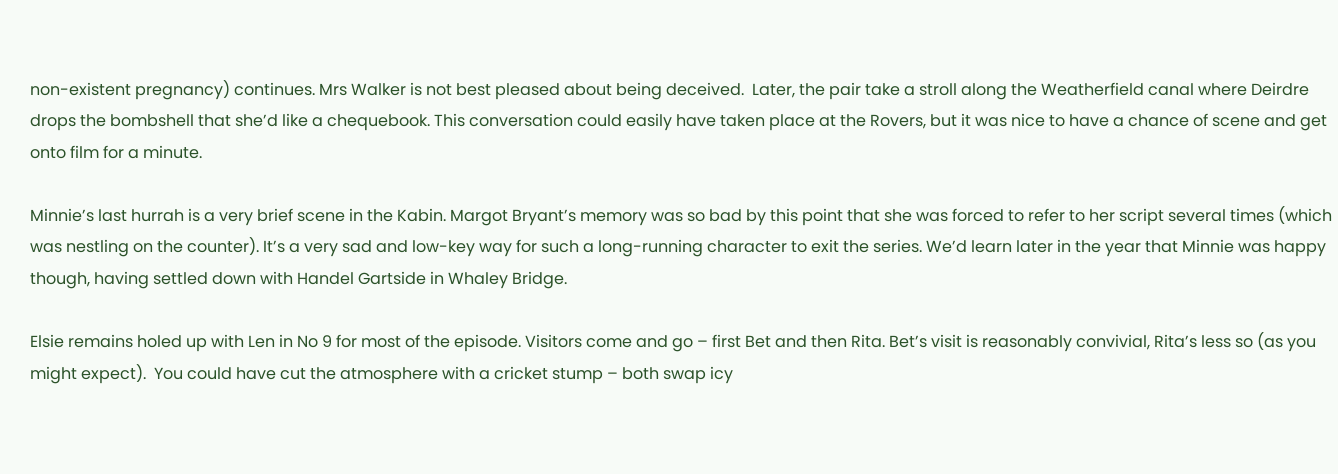non-existent pregnancy) continues. Mrs Walker is not best pleased about being deceived.  Later, the pair take a stroll along the Weatherfield canal where Deirdre drops the bombshell that she’d like a chequebook. This conversation could easily have taken place at the Rovers, but it was nice to have a chance of scene and get onto film for a minute.

Minnie’s last hurrah is a very brief scene in the Kabin. Margot Bryant’s memory was so bad by this point that she was forced to refer to her script several times (which was nestling on the counter). It’s a very sad and low-key way for such a long-running character to exit the series. We’d learn later in the year that Minnie was happy though, having settled down with Handel Gartside in Whaley Bridge.

Elsie remains holed up with Len in No 9 for most of the episode. Visitors come and go – first Bet and then Rita. Bet’s visit is reasonably convivial, Rita’s less so (as you might expect).  You could have cut the atmosphere with a cricket stump – both swap icy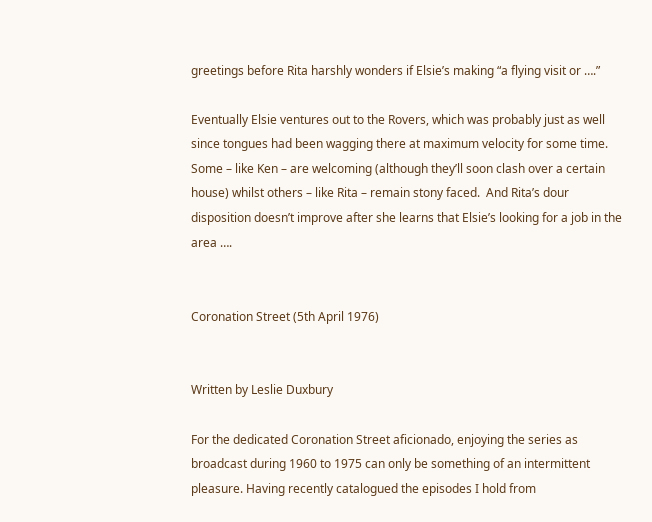greetings before Rita harshly wonders if Elsie’s making “a flying visit or ….”

Eventually Elsie ventures out to the Rovers, which was probably just as well since tongues had been wagging there at maximum velocity for some time.  Some – like Ken – are welcoming (although they’ll soon clash over a certain house) whilst others – like Rita – remain stony faced.  And Rita’s dour disposition doesn’t improve after she learns that Elsie’s looking for a job in the area ….


Coronation Street (5th April 1976)


Written by Leslie Duxbury

For the dedicated Coronation Street aficionado, enjoying the series as broadcast during 1960 to 1975 can only be something of an intermittent pleasure. Having recently catalogued the episodes I hold from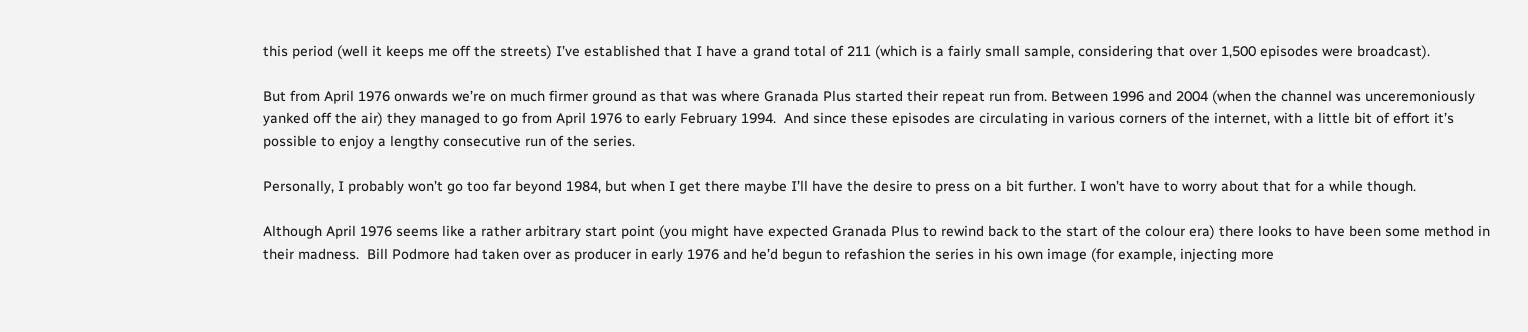this period (well it keeps me off the streets) I’ve established that I have a grand total of 211 (which is a fairly small sample, considering that over 1,500 episodes were broadcast).

But from April 1976 onwards we’re on much firmer ground as that was where Granada Plus started their repeat run from. Between 1996 and 2004 (when the channel was unceremoniously yanked off the air) they managed to go from April 1976 to early February 1994.  And since these episodes are circulating in various corners of the internet, with a little bit of effort it’s possible to enjoy a lengthy consecutive run of the series.

Personally, I probably won’t go too far beyond 1984, but when I get there maybe I’ll have the desire to press on a bit further. I won’t have to worry about that for a while though.

Although April 1976 seems like a rather arbitrary start point (you might have expected Granada Plus to rewind back to the start of the colour era) there looks to have been some method in their madness.  Bill Podmore had taken over as producer in early 1976 and he’d begun to refashion the series in his own image (for example, injecting more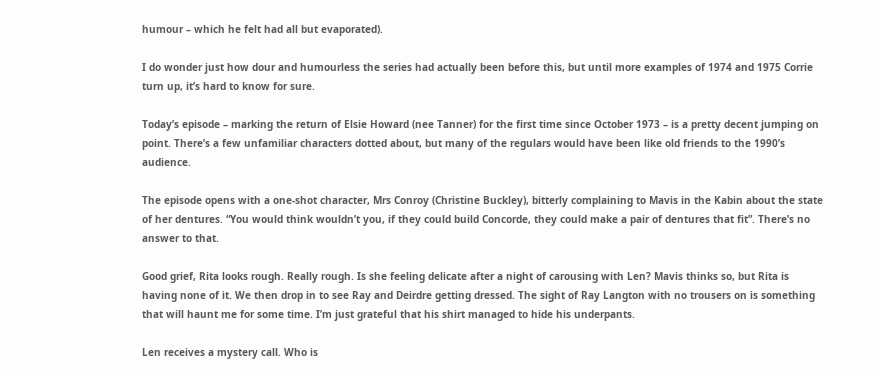humour – which he felt had all but evaporated).

I do wonder just how dour and humourless the series had actually been before this, but until more examples of 1974 and 1975 Corrie turn up, it’s hard to know for sure.

Today’s episode – marking the return of Elsie Howard (nee Tanner) for the first time since October 1973 – is a pretty decent jumping on point. There’s a few unfamiliar characters dotted about, but many of the regulars would have been like old friends to the 1990’s audience.

The episode opens with a one-shot character, Mrs Conroy (Christine Buckley), bitterly complaining to Mavis in the Kabin about the state of her dentures. “You would think wouldn’t you, if they could build Concorde, they could make a pair of dentures that fit”. There’s no answer to that.

Good grief, Rita looks rough. Really rough. Is she feeling delicate after a night of carousing with Len? Mavis thinks so, but Rita is having none of it. We then drop in to see Ray and Deirdre getting dressed. The sight of Ray Langton with no trousers on is something that will haunt me for some time. I’m just grateful that his shirt managed to hide his underpants.

Len receives a mystery call. Who is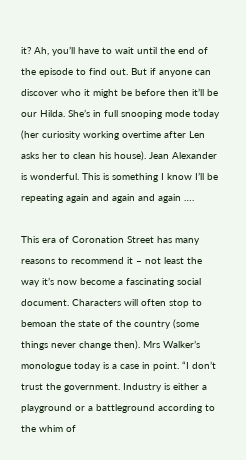it? Ah, you’ll have to wait until the end of the episode to find out. But if anyone can discover who it might be before then it’ll be our Hilda. She’s in full snooping mode today (her curiosity working overtime after Len asks her to clean his house). Jean Alexander is wonderful. This is something I know I’ll be repeating again and again and again ….

This era of Coronation Street has many reasons to recommend it – not least the way it’s now become a fascinating social document. Characters will often stop to bemoan the state of the country (some things never change then). Mrs Walker’s monologue today is a case in point. “I don’t trust the government. Industry is either a playground or a battleground according to the whim of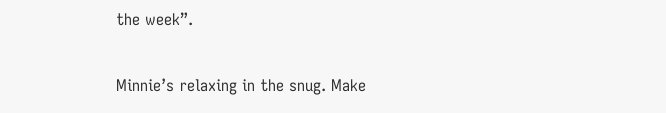the week”.

Minnie’s relaxing in the snug. Make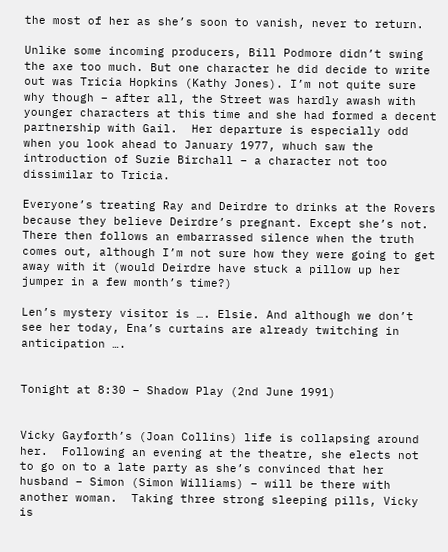the most of her as she’s soon to vanish, never to return.

Unlike some incoming producers, Bill Podmore didn’t swing the axe too much. But one character he did decide to write out was Tricia Hopkins (Kathy Jones). I’m not quite sure why though – after all, the Street was hardly awash with younger characters at this time and she had formed a decent partnership with Gail.  Her departure is especially odd when you look ahead to January 1977, whuch saw the introduction of Suzie Birchall – a character not too dissimilar to Tricia.

Everyone’s treating Ray and Deirdre to drinks at the Rovers because they believe Deirdre’s pregnant. Except she’s not. There then follows an embarrassed silence when the truth comes out, although I’m not sure how they were going to get away with it (would Deirdre have stuck a pillow up her jumper in a few month’s time?)

Len’s mystery visitor is …. Elsie. And although we don’t see her today, Ena’s curtains are already twitching in anticipation ….


Tonight at 8:30 – Shadow Play (2nd June 1991)


Vicky Gayforth’s (Joan Collins) life is collapsing around her.  Following an evening at the theatre, she elects not to go on to a late party as she’s convinced that her husband – Simon (Simon Williams) – will be there with another woman.  Taking three strong sleeping pills, Vicky is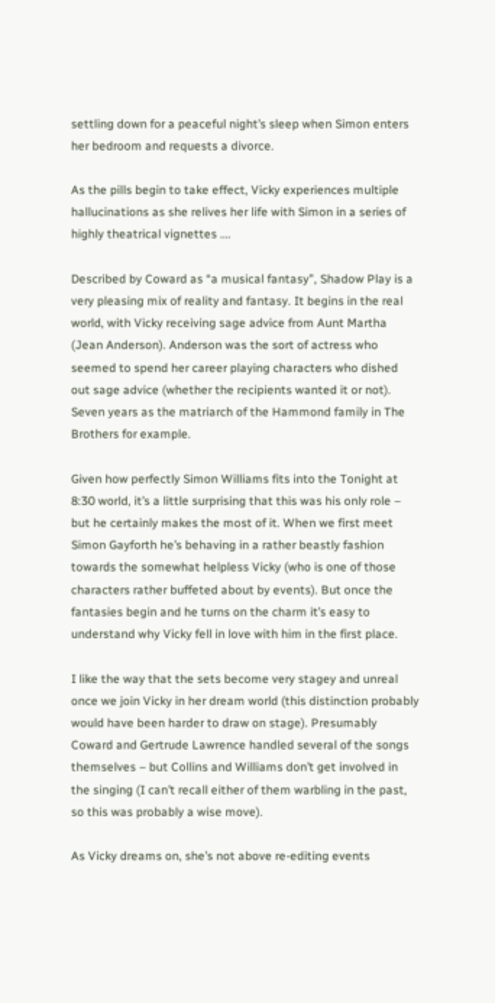settling down for a peaceful night’s sleep when Simon enters her bedroom and requests a divorce.

As the pills begin to take effect, Vicky experiences multiple hallucinations as she relives her life with Simon in a series of highly theatrical vignettes ….

Described by Coward as “a musical fantasy”, Shadow Play is a very pleasing mix of reality and fantasy. It begins in the real world, with Vicky receiving sage advice from Aunt Martha (Jean Anderson). Anderson was the sort of actress who seemed to spend her career playing characters who dished out sage advice (whether the recipients wanted it or not).  Seven years as the matriarch of the Hammond family in The Brothers for example.

Given how perfectly Simon Williams fits into the Tonight at 8:30 world, it’s a little surprising that this was his only role – but he certainly makes the most of it. When we first meet Simon Gayforth he’s behaving in a rather beastly fashion towards the somewhat helpless Vicky (who is one of those characters rather buffeted about by events). But once the fantasies begin and he turns on the charm it’s easy to understand why Vicky fell in love with him in the first place.

I like the way that the sets become very stagey and unreal once we join Vicky in her dream world (this distinction probably would have been harder to draw on stage). Presumably Coward and Gertrude Lawrence handled several of the songs themselves – but Collins and Williams don’t get involved in the singing (I can’t recall either of them warbling in the past, so this was probably a wise move).

As Vicky dreams on, she’s not above re-editing events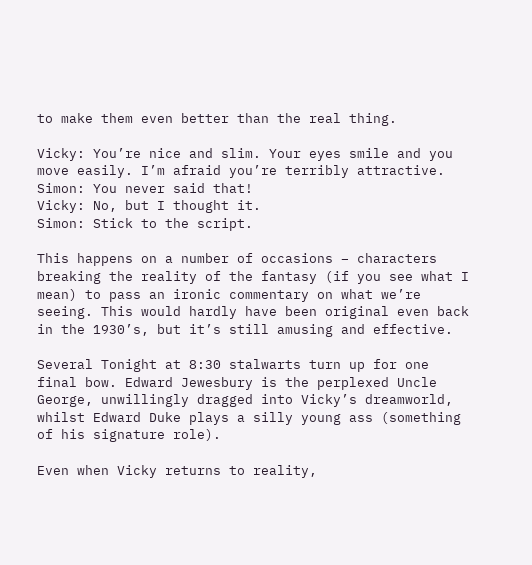to make them even better than the real thing.

Vicky: You’re nice and slim. Your eyes smile and you move easily. I’m afraid you’re terribly attractive.
Simon: You never said that!
Vicky: No, but I thought it.
Simon: Stick to the script.

This happens on a number of occasions – characters breaking the reality of the fantasy (if you see what I mean) to pass an ironic commentary on what we’re seeing. This would hardly have been original even back in the 1930’s, but it’s still amusing and effective.

Several Tonight at 8:30 stalwarts turn up for one final bow. Edward Jewesbury is the perplexed Uncle George, unwillingly dragged into Vicky’s dreamworld, whilst Edward Duke plays a silly young ass (something of his signature role).

Even when Vicky returns to reality,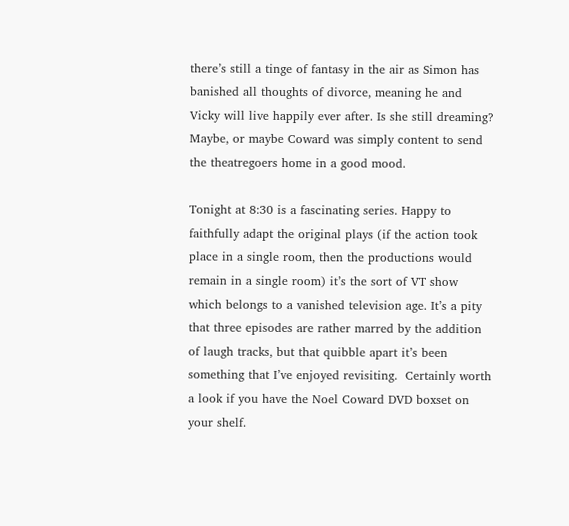there’s still a tinge of fantasy in the air as Simon has banished all thoughts of divorce, meaning he and Vicky will live happily ever after. Is she still dreaming? Maybe, or maybe Coward was simply content to send the theatregoers home in a good mood.

Tonight at 8:30 is a fascinating series. Happy to faithfully adapt the original plays (if the action took place in a single room, then the productions would remain in a single room) it’s the sort of VT show which belongs to a vanished television age. It’s a pity that three episodes are rather marred by the addition of laugh tracks, but that quibble apart it’s been something that I’ve enjoyed revisiting.  Certainly worth a look if you have the Noel Coward DVD boxset on your shelf.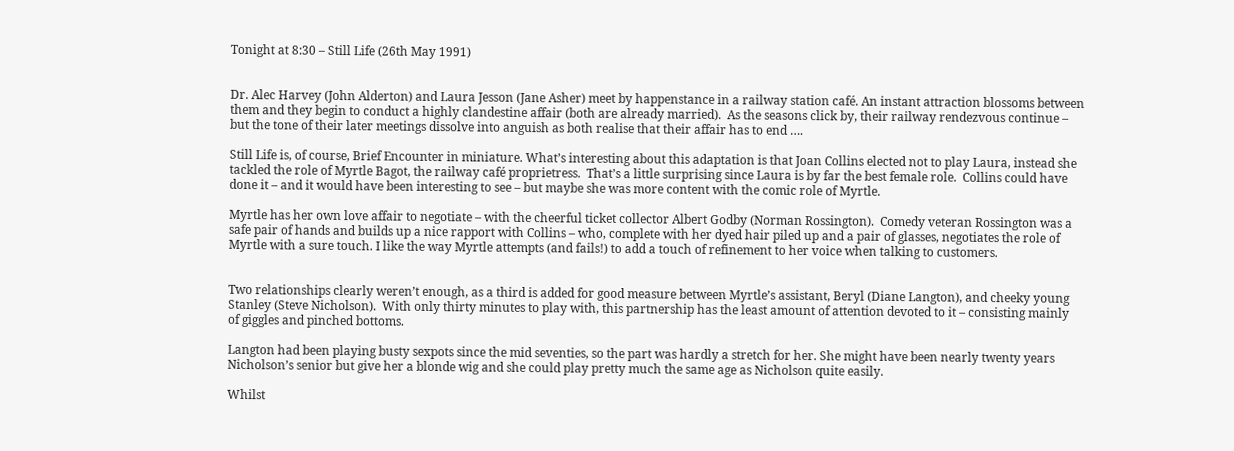Tonight at 8:30 – Still Life (26th May 1991)


Dr. Alec Harvey (John Alderton) and Laura Jesson (Jane Asher) meet by happenstance in a railway station café. An instant attraction blossoms between them and they begin to conduct a highly clandestine affair (both are already married).  As the seasons click by, their railway rendezvous continue – but the tone of their later meetings dissolve into anguish as both realise that their affair has to end ….

Still Life is, of course, Brief Encounter in miniature. What’s interesting about this adaptation is that Joan Collins elected not to play Laura, instead she tackled the role of Myrtle Bagot, the railway café proprietress.  That’s a little surprising since Laura is by far the best female role.  Collins could have done it – and it would have been interesting to see – but maybe she was more content with the comic role of Myrtle.

Myrtle has her own love affair to negotiate – with the cheerful ticket collector Albert Godby (Norman Rossington).  Comedy veteran Rossington was a safe pair of hands and builds up a nice rapport with Collins – who, complete with her dyed hair piled up and a pair of glasses, negotiates the role of Myrtle with a sure touch. I like the way Myrtle attempts (and fails!) to add a touch of refinement to her voice when talking to customers.


Two relationships clearly weren’t enough, as a third is added for good measure between Myrtle’s assistant, Beryl (Diane Langton), and cheeky young Stanley (Steve Nicholson).  With only thirty minutes to play with, this partnership has the least amount of attention devoted to it – consisting mainly of giggles and pinched bottoms.

Langton had been playing busty sexpots since the mid seventies, so the part was hardly a stretch for her. She might have been nearly twenty years Nicholson’s senior but give her a blonde wig and she could play pretty much the same age as Nicholson quite easily.

Whilst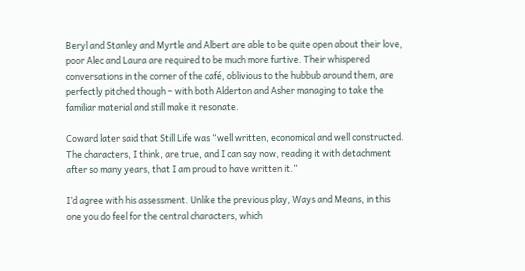Beryl and Stanley and Myrtle and Albert are able to be quite open about their love, poor Alec and Laura are required to be much more furtive. Their whispered conversations in the corner of the café, oblivious to the hubbub around them, are perfectly pitched though – with both Alderton and Asher managing to take the familiar material and still make it resonate.

Coward later said that Still Life was “well written, economical and well constructed. The characters, I think, are true, and I can say now, reading it with detachment after so many years, that I am proud to have written it.”

I’d agree with his assessment. Unlike the previous play, Ways and Means, in this one you do feel for the central characters, which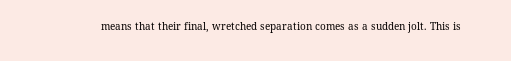means that their final, wretched separation comes as a sudden jolt. This is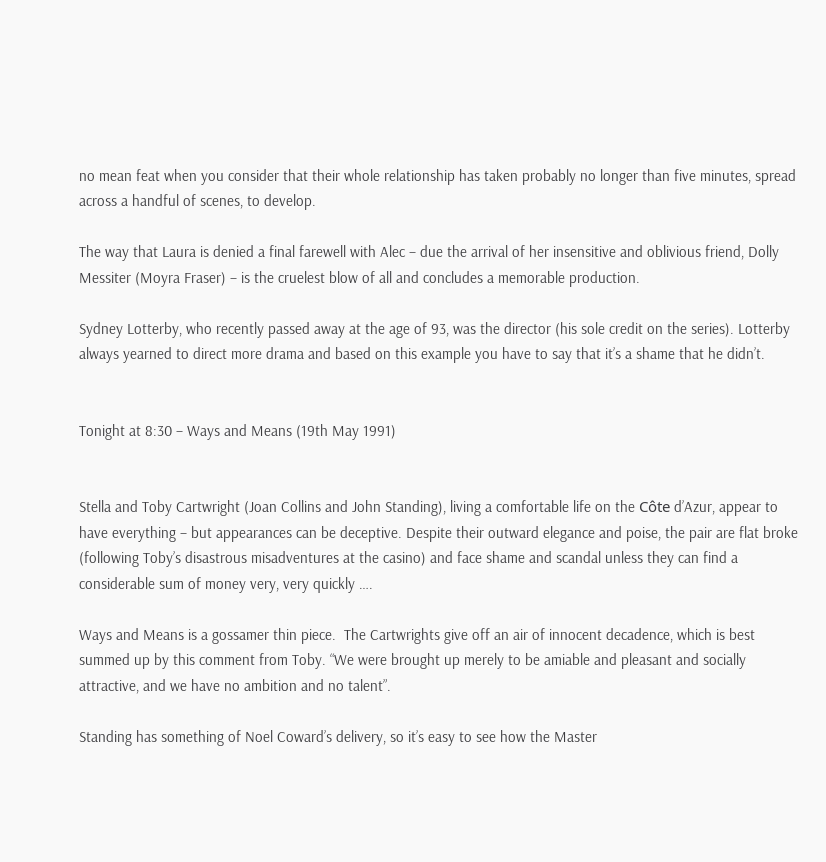no mean feat when you consider that their whole relationship has taken probably no longer than five minutes, spread across a handful of scenes, to develop.

The way that Laura is denied a final farewell with Alec – due the arrival of her insensitive and oblivious friend, Dolly Messiter (Moyra Fraser) – is the cruelest blow of all and concludes a memorable production.

Sydney Lotterby, who recently passed away at the age of 93, was the director (his sole credit on the series). Lotterby always yearned to direct more drama and based on this example you have to say that it’s a shame that he didn’t.


Tonight at 8:30 – Ways and Means (19th May 1991)


Stella and Toby Cartwright (Joan Collins and John Standing), living a comfortable life on the Côte d’Azur, appear to have everything – but appearances can be deceptive. Despite their outward elegance and poise, the pair are flat broke (following Toby’s disastrous misadventures at the casino) and face shame and scandal unless they can find a considerable sum of money very, very quickly ….

Ways and Means is a gossamer thin piece.  The Cartwrights give off an air of innocent decadence, which is best summed up by this comment from Toby. “We were brought up merely to be amiable and pleasant and socially attractive, and we have no ambition and no talent”.

Standing has something of Noel Coward’s delivery, so it’s easy to see how the Master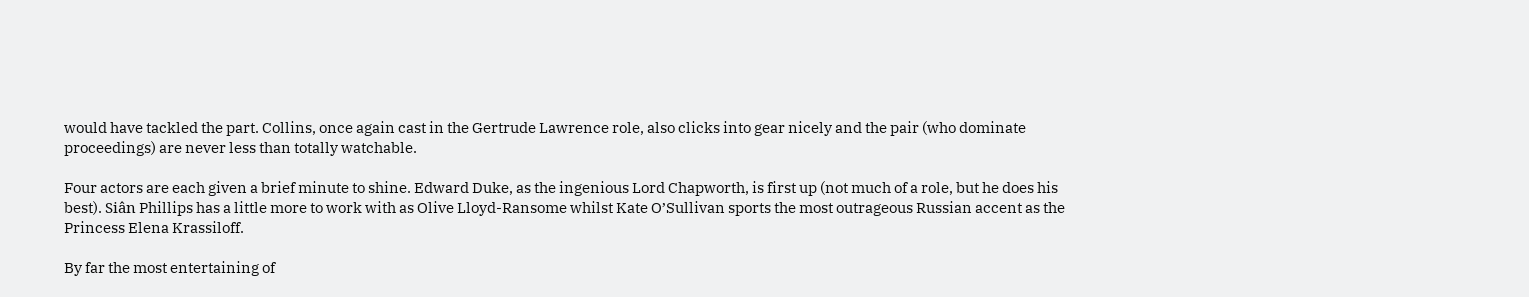would have tackled the part. Collins, once again cast in the Gertrude Lawrence role, also clicks into gear nicely and the pair (who dominate proceedings) are never less than totally watchable.

Four actors are each given a brief minute to shine. Edward Duke, as the ingenious Lord Chapworth, is first up (not much of a role, but he does his best). Siân Phillips has a little more to work with as Olive Lloyd-Ransome whilst Kate O’Sullivan sports the most outrageous Russian accent as the Princess Elena Krassiloff.

By far the most entertaining of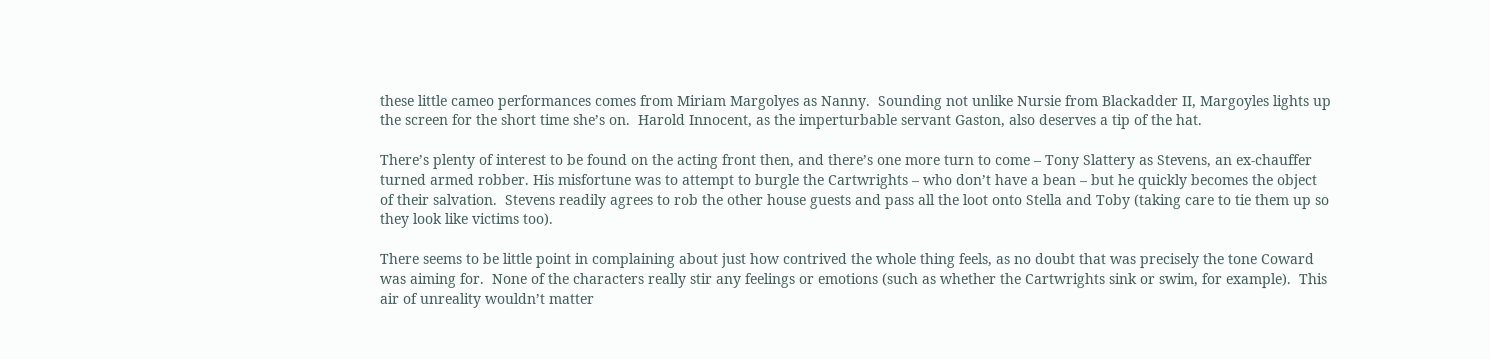these little cameo performances comes from Miriam Margolyes as Nanny.  Sounding not unlike Nursie from Blackadder II, Margoyles lights up the screen for the short time she’s on.  Harold Innocent, as the imperturbable servant Gaston, also deserves a tip of the hat.

There’s plenty of interest to be found on the acting front then, and there’s one more turn to come – Tony Slattery as Stevens, an ex-chauffer turned armed robber. His misfortune was to attempt to burgle the Cartwrights – who don’t have a bean – but he quickly becomes the object of their salvation.  Stevens readily agrees to rob the other house guests and pass all the loot onto Stella and Toby (taking care to tie them up so they look like victims too).

There seems to be little point in complaining about just how contrived the whole thing feels, as no doubt that was precisely the tone Coward was aiming for.  None of the characters really stir any feelings or emotions (such as whether the Cartwrights sink or swim, for example).  This air of unreality wouldn’t matter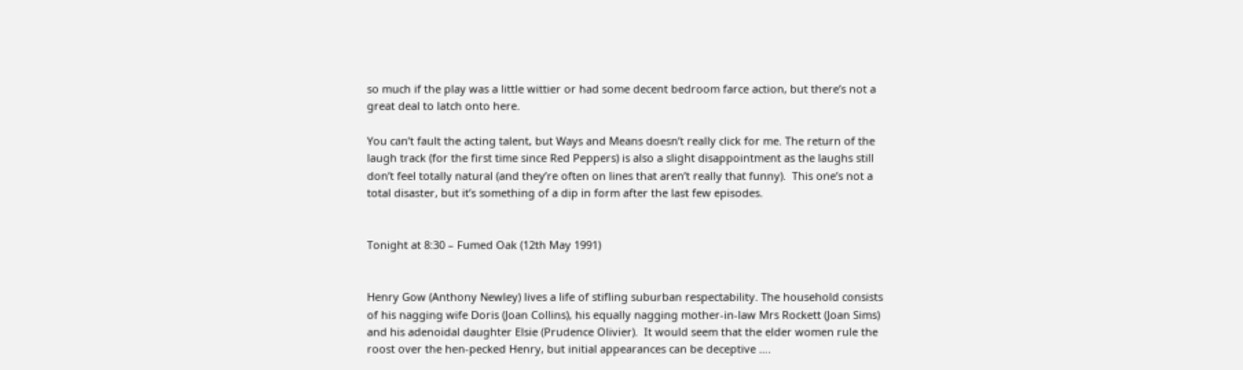so much if the play was a little wittier or had some decent bedroom farce action, but there’s not a great deal to latch onto here.

You can’t fault the acting talent, but Ways and Means doesn’t really click for me. The return of the laugh track (for the first time since Red Peppers) is also a slight disappointment as the laughs still don’t feel totally natural (and they’re often on lines that aren’t really that funny).  This one’s not a total disaster, but it’s something of a dip in form after the last few episodes.


Tonight at 8:30 – Fumed Oak (12th May 1991)


Henry Gow (Anthony Newley) lives a life of stifling suburban respectability. The household consists of his nagging wife Doris (Joan Collins), his equally nagging mother-in-law Mrs Rockett (Joan Sims) and his adenoidal daughter Elsie (Prudence Olivier).  It would seem that the elder women rule the roost over the hen-pecked Henry, but initial appearances can be deceptive ….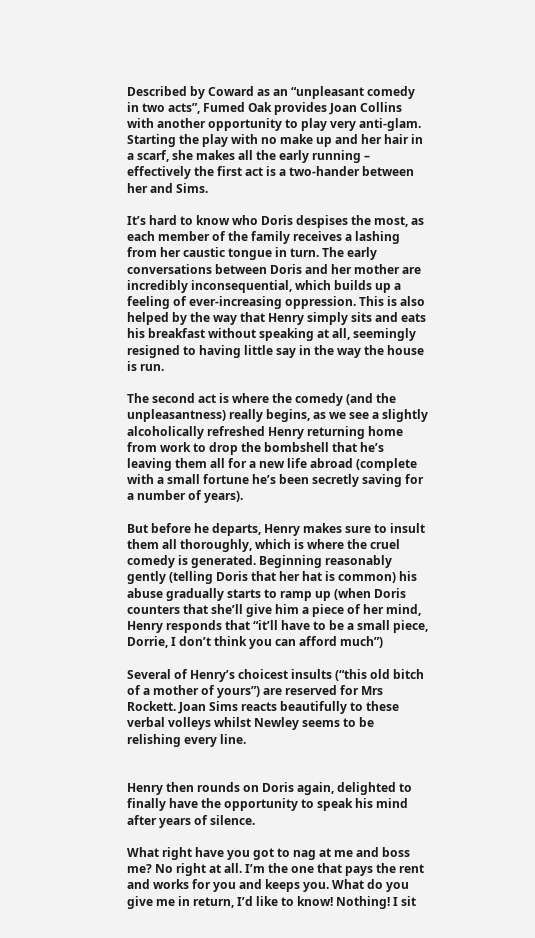Described by Coward as an “unpleasant comedy in two acts”, Fumed Oak provides Joan Collins with another opportunity to play very anti-glam. Starting the play with no make up and her hair in a scarf, she makes all the early running – effectively the first act is a two-hander between her and Sims.

It’s hard to know who Doris despises the most, as each member of the family receives a lashing from her caustic tongue in turn. The early conversations between Doris and her mother are incredibly inconsequential, which builds up a feeling of ever-increasing oppression. This is also helped by the way that Henry simply sits and eats his breakfast without speaking at all, seemingly resigned to having little say in the way the house is run.

The second act is where the comedy (and the unpleasantness) really begins, as we see a slightly alcoholically refreshed Henry returning home from work to drop the bombshell that he’s leaving them all for a new life abroad (complete with a small fortune he’s been secretly saving for a number of years).

But before he departs, Henry makes sure to insult them all thoroughly, which is where the cruel comedy is generated. Beginning reasonably gently (telling Doris that her hat is common) his abuse gradually starts to ramp up (when Doris counters that she’ll give him a piece of her mind, Henry responds that “it’ll have to be a small piece, Dorrie, I don’t think you can afford much”)

Several of Henry’s choicest insults (“this old bitch of a mother of yours”) are reserved for Mrs Rockett. Joan Sims reacts beautifully to these verbal volleys whilst Newley seems to be relishing every line.


Henry then rounds on Doris again, delighted to finally have the opportunity to speak his mind after years of silence.

What right have you got to nag at me and boss me? No right at all. I’m the one that pays the rent and works for you and keeps you. What do you give me in return, I’d like to know! Nothing! I sit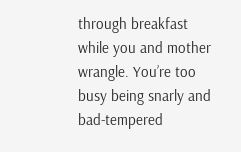through breakfast while you and mother wrangle. You’re too busy being snarly and bad-tempered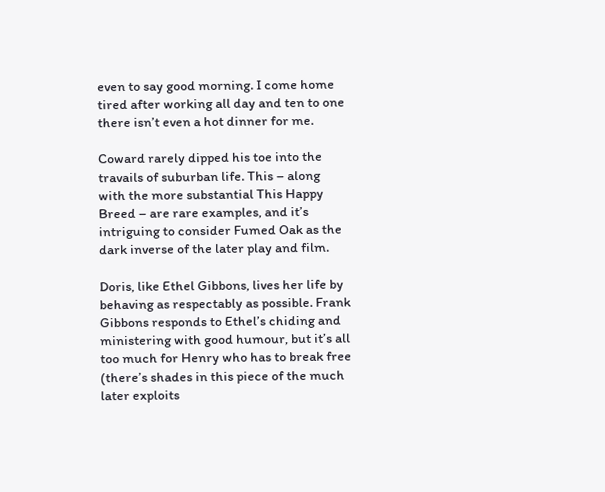even to say good morning. I come home tired after working all day and ten to one there isn’t even a hot dinner for me.

Coward rarely dipped his toe into the travails of suburban life. This – along with the more substantial This Happy Breed – are rare examples, and it’s intriguing to consider Fumed Oak as the dark inverse of the later play and film.

Doris, like Ethel Gibbons, lives her life by behaving as respectably as possible. Frank Gibbons responds to Ethel’s chiding and ministering with good humour, but it’s all too much for Henry who has to break free (there’s shades in this piece of the much later exploits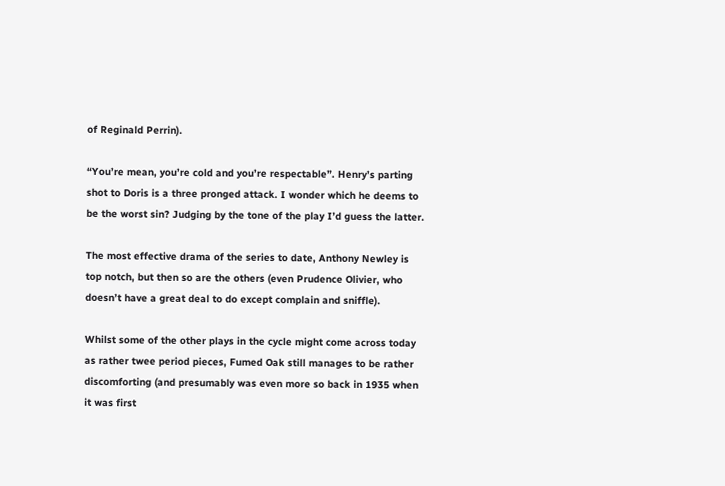of Reginald Perrin).

“You’re mean, you’re cold and you’re respectable”. Henry’s parting shot to Doris is a three pronged attack. I wonder which he deems to be the worst sin? Judging by the tone of the play I’d guess the latter.

The most effective drama of the series to date, Anthony Newley is top notch, but then so are the others (even Prudence Olivier, who doesn’t have a great deal to do except complain and sniffle).

Whilst some of the other plays in the cycle might come across today as rather twee period pieces, Fumed Oak still manages to be rather discomforting (and presumably was even more so back in 1935 when it was first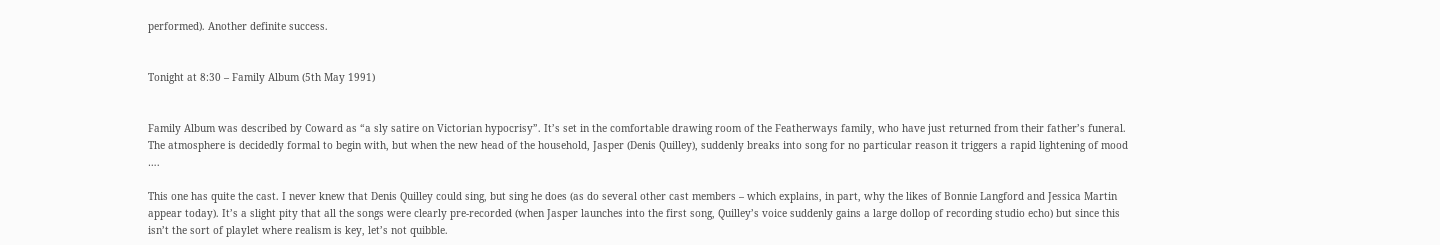performed). Another definite success.


Tonight at 8:30 – Family Album (5th May 1991)


Family Album was described by Coward as “a sly satire on Victorian hypocrisy”. It’s set in the comfortable drawing room of the Featherways family, who have just returned from their father’s funeral. The atmosphere is decidedly formal to begin with, but when the new head of the household, Jasper (Denis Quilley), suddenly breaks into song for no particular reason it triggers a rapid lightening of mood ….

This one has quite the cast. I never knew that Denis Quilley could sing, but sing he does (as do several other cast members – which explains, in part, why the likes of Bonnie Langford and Jessica Martin appear today). It’s a slight pity that all the songs were clearly pre-recorded (when Jasper launches into the first song, Quilley’s voice suddenly gains a large dollop of recording studio echo) but since this isn’t the sort of playlet where realism is key, let’s not quibble.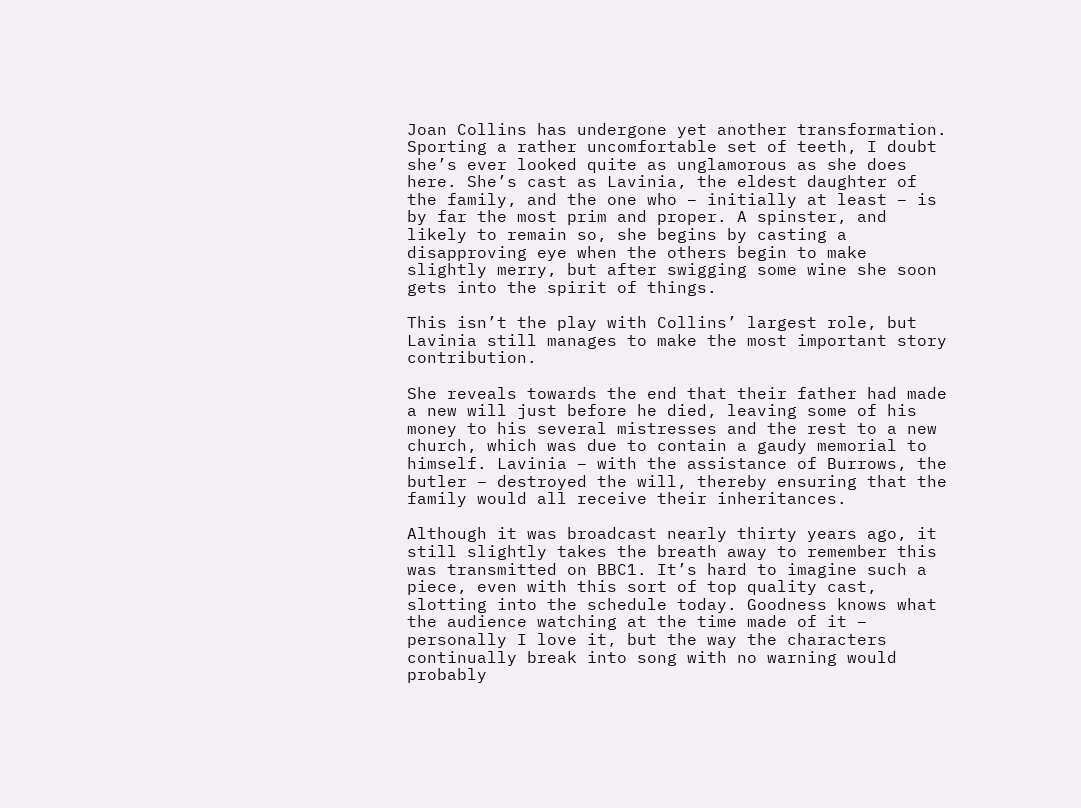Joan Collins has undergone yet another transformation. Sporting a rather uncomfortable set of teeth, I doubt she’s ever looked quite as unglamorous as she does here. She’s cast as Lavinia, the eldest daughter of the family, and the one who – initially at least – is by far the most prim and proper. A spinster, and likely to remain so, she begins by casting a disapproving eye when the others begin to make slightly merry, but after swigging some wine she soon gets into the spirit of things.

This isn’t the play with Collins’ largest role, but Lavinia still manages to make the most important story contribution.

She reveals towards the end that their father had made a new will just before he died, leaving some of his money to his several mistresses and the rest to a new church, which was due to contain a gaudy memorial to himself. Lavinia – with the assistance of Burrows, the butler – destroyed the will, thereby ensuring that the family would all receive their inheritances.

Although it was broadcast nearly thirty years ago, it still slightly takes the breath away to remember this was transmitted on BBC1. It’s hard to imagine such a piece, even with this sort of top quality cast, slotting into the schedule today. Goodness knows what the audience watching at the time made of it – personally I love it, but the way the characters continually break into song with no warning would probably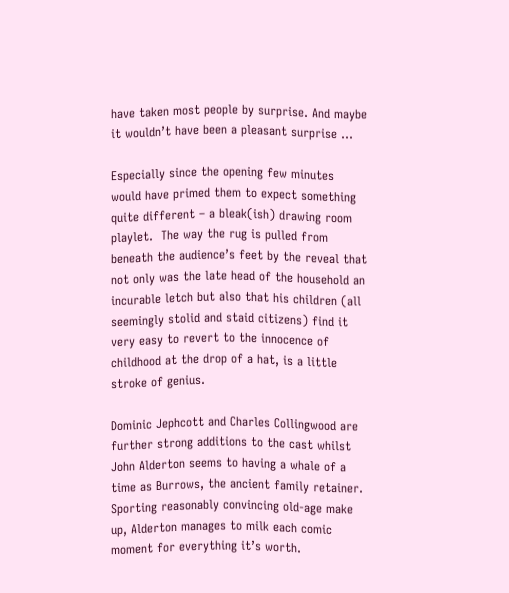have taken most people by surprise. And maybe it wouldn’t have been a pleasant surprise …

Especially since the opening few minutes would have primed them to expect something quite different – a bleak(ish) drawing room playlet.  The way the rug is pulled from beneath the audience’s feet by the reveal that not only was the late head of the household an incurable letch but also that his children (all seemingly stolid and staid citizens) find it very easy to revert to the innocence of childhood at the drop of a hat, is a little stroke of genius.

Dominic Jephcott and Charles Collingwood are further strong additions to the cast whilst John Alderton seems to having a whale of a time as Burrows, the ancient family retainer. Sporting reasonably convincing old-age make up, Alderton manages to milk each comic moment for everything it’s worth.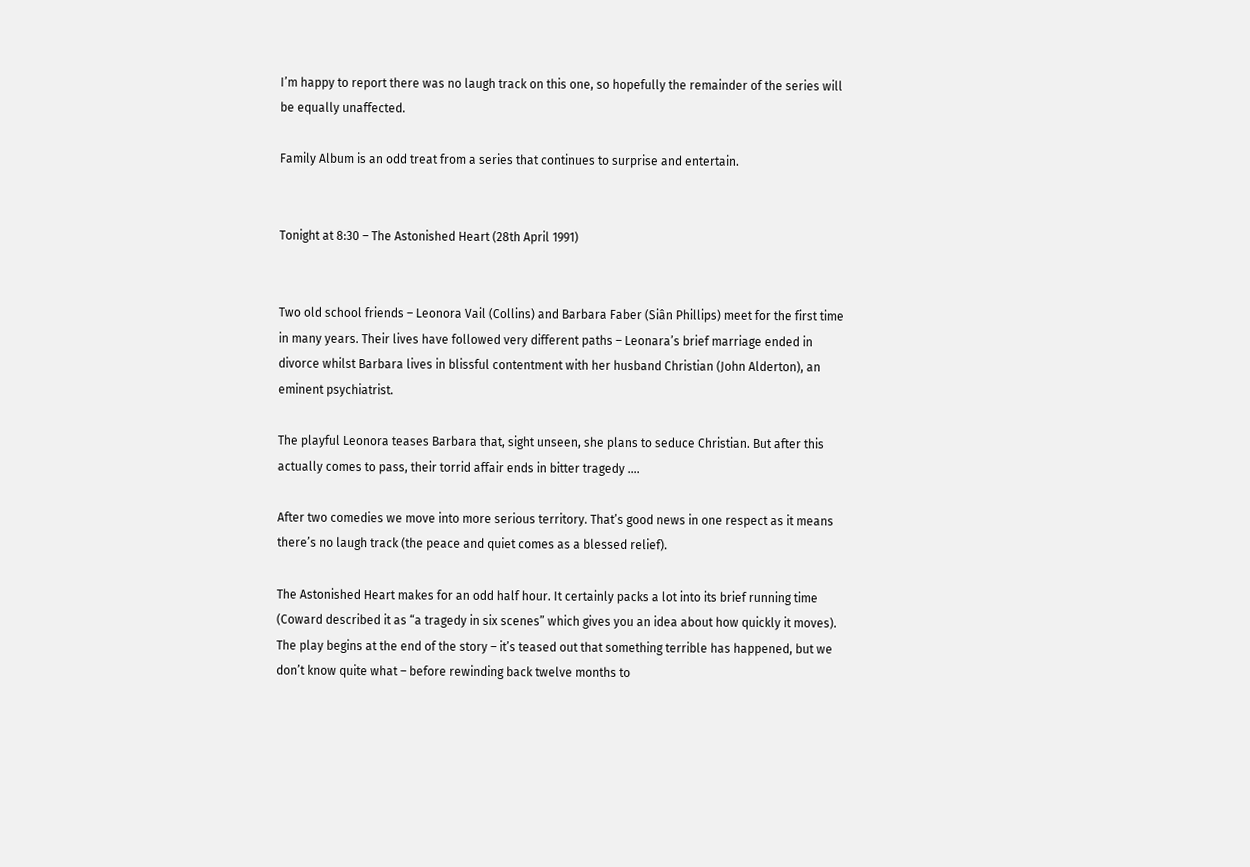I’m happy to report there was no laugh track on this one, so hopefully the remainder of the series will be equally unaffected.

Family Album is an odd treat from a series that continues to surprise and entertain.


Tonight at 8:30 – The Astonished Heart (28th April 1991)


Two old school friends – Leonora Vail (Collins) and Barbara Faber (Siân Phillips) meet for the first time in many years. Their lives have followed very different paths – Leonara’s brief marriage ended in divorce whilst Barbara lives in blissful contentment with her husband Christian (John Alderton), an eminent psychiatrist.

The playful Leonora teases Barbara that, sight unseen, she plans to seduce Christian. But after this actually comes to pass, their torrid affair ends in bitter tragedy ….

After two comedies we move into more serious territory. That’s good news in one respect as it means there’s no laugh track (the peace and quiet comes as a blessed relief).

The Astonished Heart makes for an odd half hour. It certainly packs a lot into its brief running time (Coward described it as “a tragedy in six scenes” which gives you an idea about how quickly it moves). The play begins at the end of the story – it’s teased out that something terrible has happened, but we don’t know quite what – before rewinding back twelve months to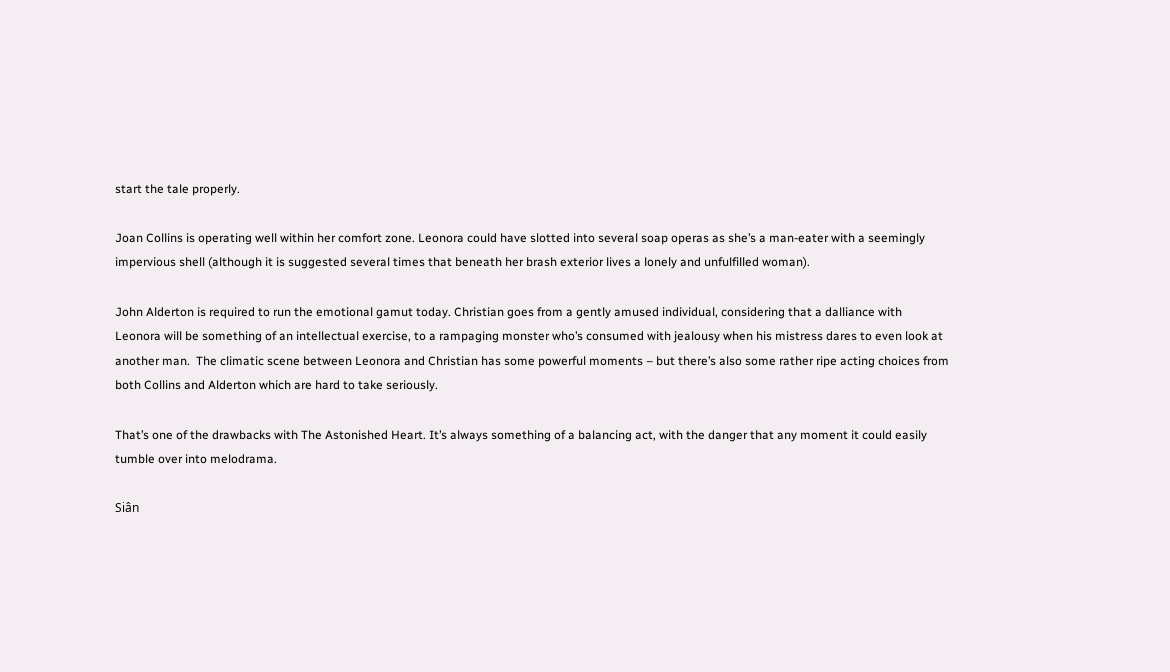start the tale properly.

Joan Collins is operating well within her comfort zone. Leonora could have slotted into several soap operas as she’s a man-eater with a seemingly impervious shell (although it is suggested several times that beneath her brash exterior lives a lonely and unfulfilled woman).

John Alderton is required to run the emotional gamut today. Christian goes from a gently amused individual, considering that a dalliance with Leonora will be something of an intellectual exercise, to a rampaging monster who’s consumed with jealousy when his mistress dares to even look at another man.  The climatic scene between Leonora and Christian has some powerful moments – but there’s also some rather ripe acting choices from both Collins and Alderton which are hard to take seriously.

That’s one of the drawbacks with The Astonished Heart. It’s always something of a balancing act, with the danger that any moment it could easily tumble over into melodrama.

Siân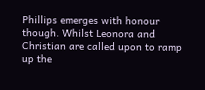Phillips emerges with honour though. Whilst Leonora and Christian are called upon to ramp up the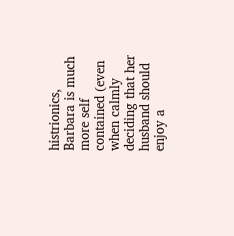histrionics, Barbara is much more self contained (even when calmly deciding that her husband should enjoy a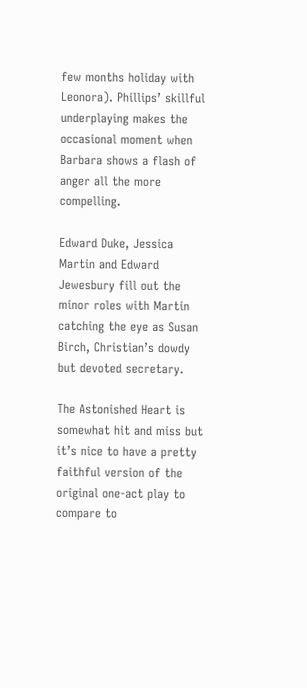few months holiday with Leonora). Phillips’ skillful underplaying makes the occasional moment when Barbara shows a flash of anger all the more compelling.

Edward Duke, Jessica Martin and Edward Jewesbury fill out the minor roles with Martin catching the eye as Susan Birch, Christian’s dowdy but devoted secretary.

The Astonished Heart is somewhat hit and miss but it’s nice to have a pretty faithful version of the original one-act play to compare to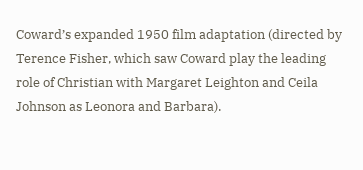Coward’s expanded 1950 film adaptation (directed by Terence Fisher, which saw Coward play the leading role of Christian with Margaret Leighton and Ceila Johnson as Leonora and Barbara).